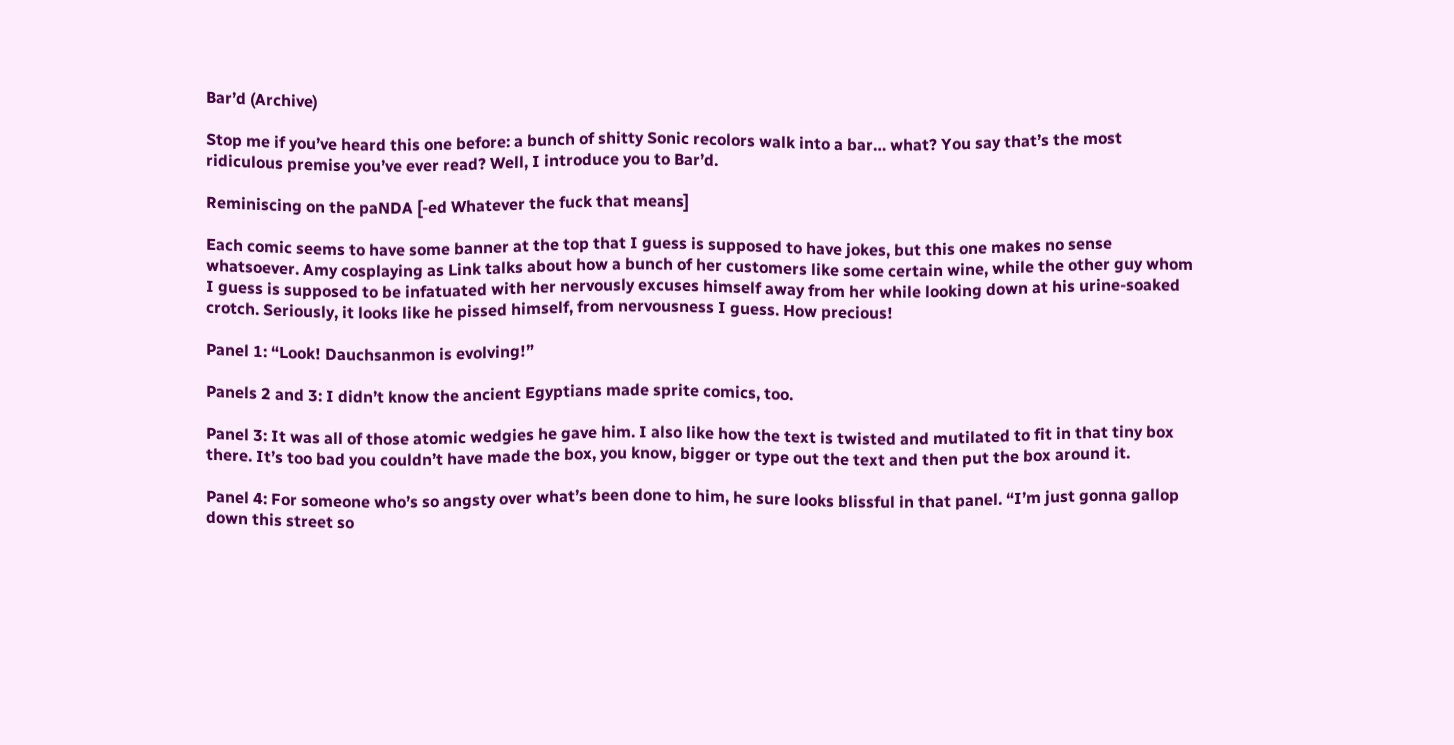Bar’d (Archive)

Stop me if you’ve heard this one before: a bunch of shitty Sonic recolors walk into a bar… what? You say that’s the most ridiculous premise you’ve ever read? Well, I introduce you to Bar’d.

Reminiscing on the paNDA [-ed Whatever the fuck that means]

Each comic seems to have some banner at the top that I guess is supposed to have jokes, but this one makes no sense whatsoever. Amy cosplaying as Link talks about how a bunch of her customers like some certain wine, while the other guy whom I guess is supposed to be infatuated with her nervously excuses himself away from her while looking down at his urine-soaked crotch. Seriously, it looks like he pissed himself, from nervousness I guess. How precious!

Panel 1: “Look! Dauchsanmon is evolving!”

Panels 2 and 3: I didn’t know the ancient Egyptians made sprite comics, too.

Panel 3: It was all of those atomic wedgies he gave him. I also like how the text is twisted and mutilated to fit in that tiny box there. It’s too bad you couldn’t have made the box, you know, bigger or type out the text and then put the box around it.

Panel 4: For someone who’s so angsty over what’s been done to him, he sure looks blissful in that panel. “I’m just gonna gallop down this street so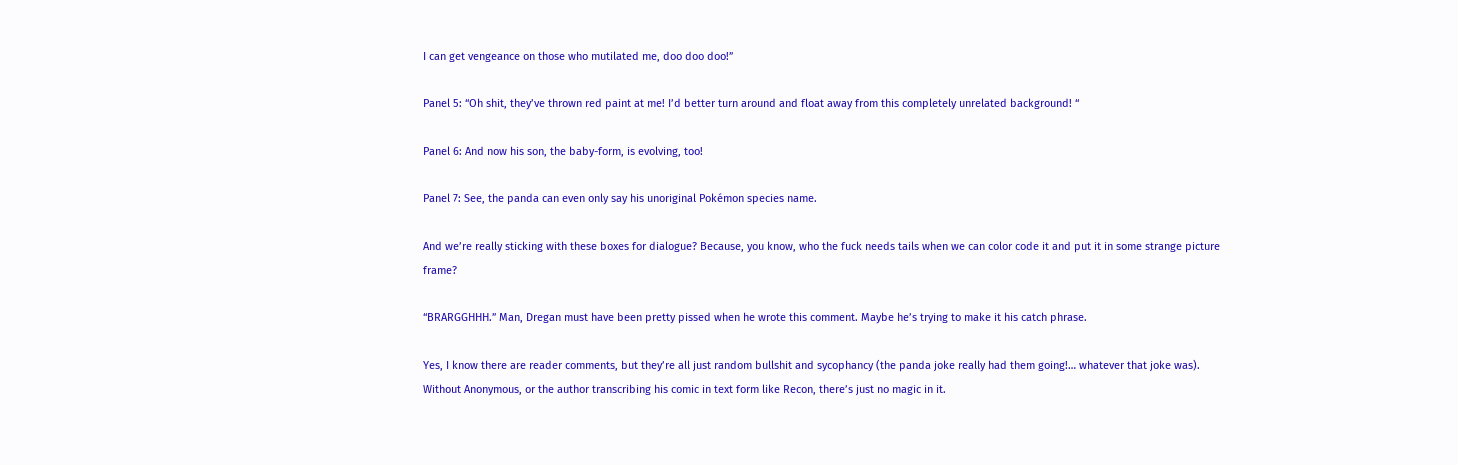I can get vengeance on those who mutilated me, doo doo doo!”

Panel 5: “Oh shit, they’ve thrown red paint at me! I’d better turn around and float away from this completely unrelated background! “

Panel 6: And now his son, the baby-form, is evolving, too!

Panel 7: See, the panda can even only say his unoriginal Pokémon species name.

And we’re really sticking with these boxes for dialogue? Because, you know, who the fuck needs tails when we can color code it and put it in some strange picture frame?

“BRARGGHHH.” Man, Dregan must have been pretty pissed when he wrote this comment. Maybe he’s trying to make it his catch phrase.

Yes, I know there are reader comments, but they’re all just random bullshit and sycophancy (the panda joke really had them going!… whatever that joke was). Without Anonymous, or the author transcribing his comic in text form like Recon, there’s just no magic in it.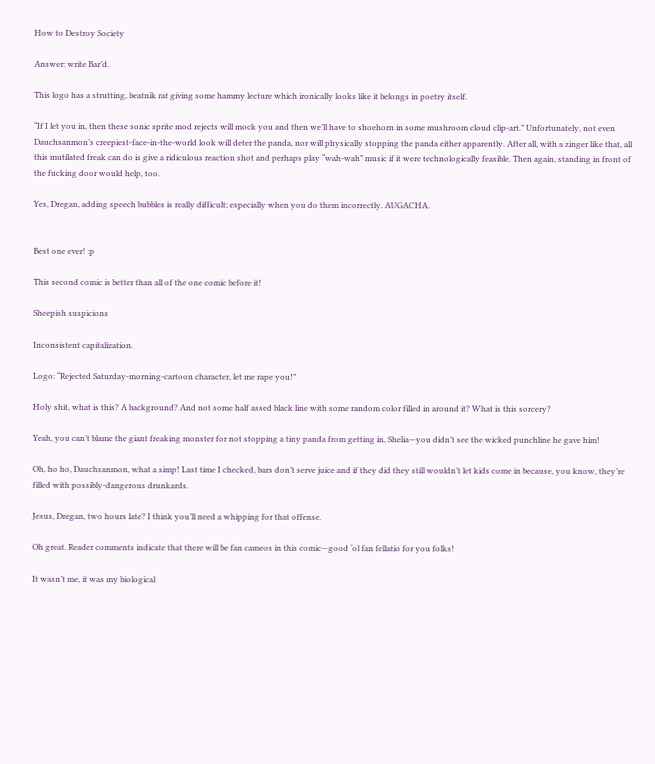How to Destroy Society

Answer: write Bar’d.

This logo has a strutting, beatnik rat giving some hammy lecture which ironically looks like it belongs in poetry itself.

“If I let you in, then these sonic sprite mod rejects will mock you and then we’ll have to shoehorn in some mushroom cloud clip-art.” Unfortunately, not even Dauchsanmon’s creepiest-face-in-the-world look will deter the panda, nor will physically stopping the panda either apparently. After all, with a zinger like that, all this mutilated freak can do is give a ridiculous reaction shot and perhaps play “wah-wah” music if it were technologically feasible. Then again, standing in front of the fucking door would help, too.

Yes, Dregan, adding speech bubbles is really difficult; especially when you do them incorrectly. AUGACHA.


Best one ever! :p

This second comic is better than all of the one comic before it!

Sheepish suspicions

Inconsistent capitalization.

Logo: “Rejected Saturday-morning-cartoon character, let me rape you!”

Holy shit, what is this? A background? And not some half assed black line with some random color filled in around it? What is this sorcery?

Yeah, you can’t blame the giant freaking monster for not stopping a tiny panda from getting in, Shelia—you didn’t see the wicked punchline he gave him!

Oh, ho ho, Dauchsanmon, what a simp! Last time I checked, bars don’t serve juice and if they did they still wouldn’t let kids come in because, you know, they’re filled with possibly-dangerous drunkards.

Jesus, Dregan, two hours late? I think you’ll need a whipping for that offense.

Oh great. Reader comments indicate that there will be fan cameos in this comic—good ‘ol fan fellatio for you folks!

It wasn’t me, it was my biological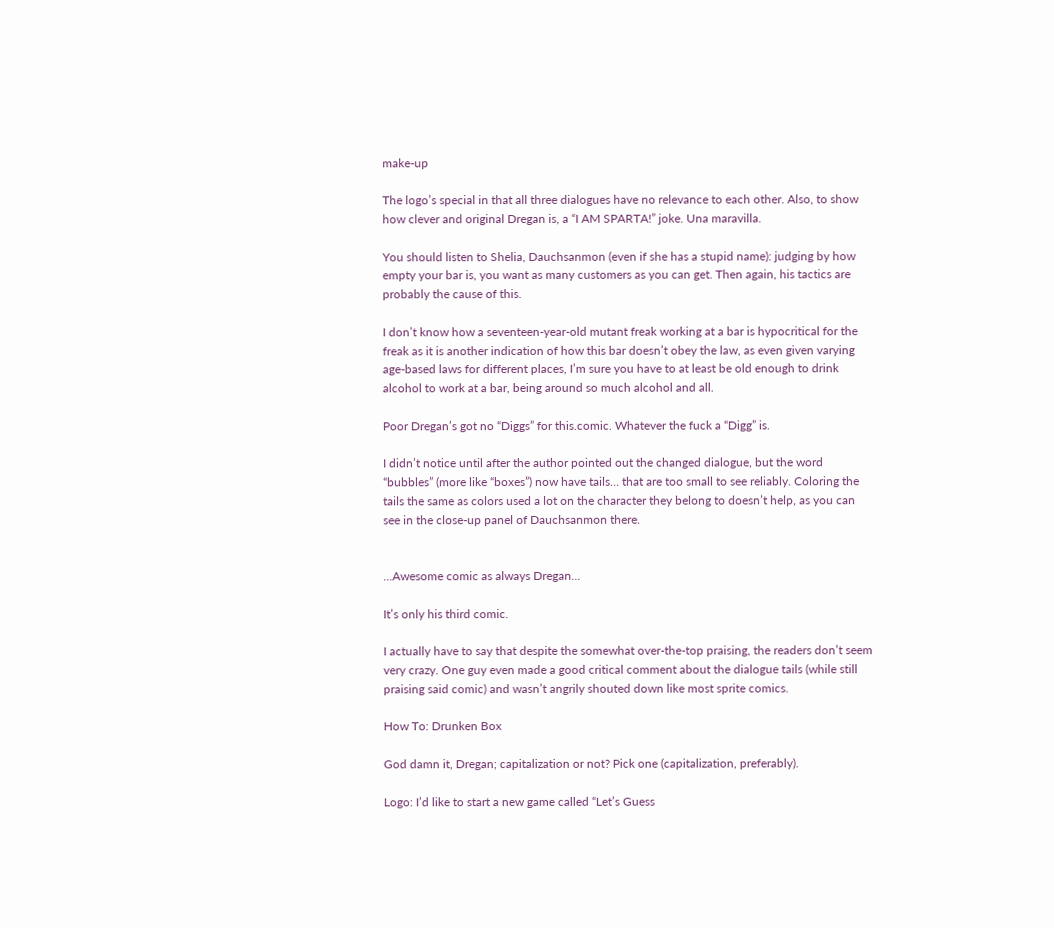make-up

The logo’s special in that all three dialogues have no relevance to each other. Also, to show how clever and original Dregan is, a “I AM SPARTA!” joke. Una maravilla.

You should listen to Shelia, Dauchsanmon (even if she has a stupid name): judging by how empty your bar is, you want as many customers as you can get. Then again, his tactics are probably the cause of this.

I don’t know how a seventeen-year-old mutant freak working at a bar is hypocritical for the freak as it is another indication of how this bar doesn’t obey the law, as even given varying age-based laws for different places, I’m sure you have to at least be old enough to drink alcohol to work at a bar, being around so much alcohol and all.

Poor Dregan’s got no “Diggs” for this.comic. Whatever the fuck a “Digg” is.

I didn’t notice until after the author pointed out the changed dialogue, but the word “bubbles” (more like “boxes”) now have tails… that are too small to see reliably. Coloring the tails the same as colors used a lot on the character they belong to doesn’t help, as you can see in the close-up panel of Dauchsanmon there.


…Awesome comic as always Dregan…

It’s only his third comic.

I actually have to say that despite the somewhat over-the-top praising, the readers don’t seem very crazy. One guy even made a good critical comment about the dialogue tails (while still praising said comic) and wasn’t angrily shouted down like most sprite comics.

How To: Drunken Box

God damn it, Dregan; capitalization or not? Pick one (capitalization, preferably).

Logo: I’d like to start a new game called “Let’s Guess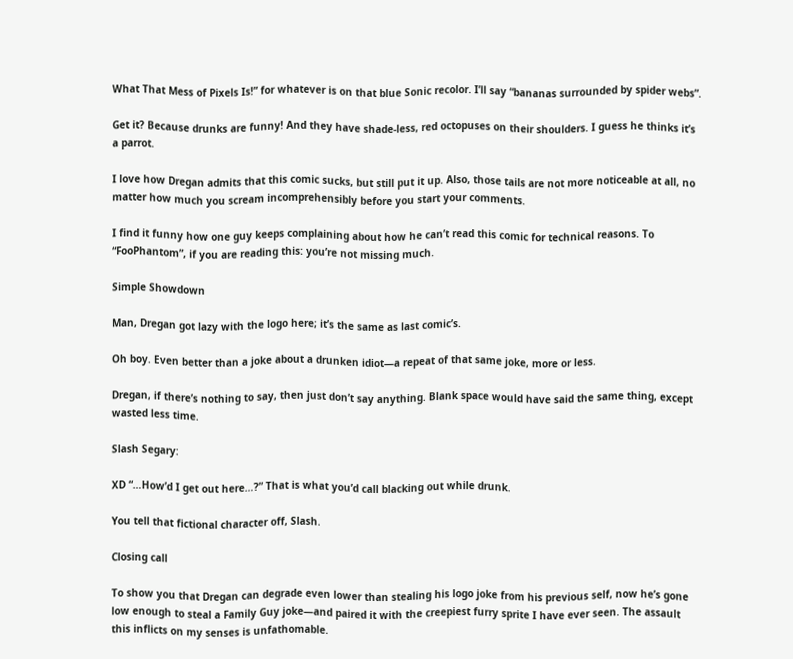What That Mess of Pixels Is!” for whatever is on that blue Sonic recolor. I’ll say “bananas surrounded by spider webs”.

Get it? Because drunks are funny! And they have shade-less, red octopuses on their shoulders. I guess he thinks it’s a parrot.

I love how Dregan admits that this comic sucks, but still put it up. Also, those tails are not more noticeable at all, no matter how much you scream incomprehensibly before you start your comments.

I find it funny how one guy keeps complaining about how he can’t read this comic for technical reasons. To “FooPhantom”, if you are reading this: you’re not missing much.

Simple Showdown

Man, Dregan got lazy with the logo here; it’s the same as last comic’s.

Oh boy. Even better than a joke about a drunken idiot—a repeat of that same joke, more or less.

Dregan, if there’s nothing to say, then just don’t say anything. Blank space would have said the same thing, except wasted less time.

Slash Segary:

XD “…How’d I get out here…?” That is what you’d call blacking out while drunk.

You tell that fictional character off, Slash.

Closing call

To show you that Dregan can degrade even lower than stealing his logo joke from his previous self, now he’s gone low enough to steal a Family Guy joke—and paired it with the creepiest furry sprite I have ever seen. The assault this inflicts on my senses is unfathomable.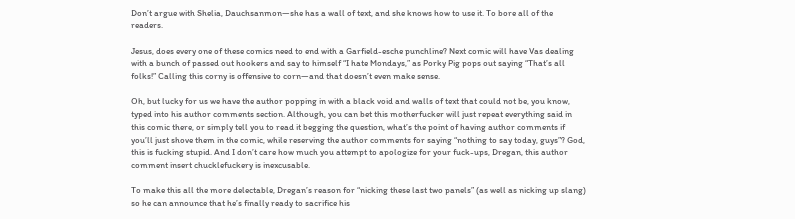Don’t argue with Shelia, Dauchsanmon—she has a wall of text, and she knows how to use it. To bore all of the readers.

Jesus, does every one of these comics need to end with a Garfield-esche punchline? Next comic will have Vas dealing with a bunch of passed out hookers and say to himself “I hate Mondays,” as Porky Pig pops out saying “That’s all folks!” Calling this corny is offensive to corn—and that doesn’t even make sense.

Oh, but lucky for us we have the author popping in with a black void and walls of text that could not be, you know, typed into his author comments section. Although, you can bet this motherfucker will just repeat everything said in this comic there, or simply tell you to read it begging the question, what’s the point of having author comments if you’ll just shove them in the comic, while reserving the author comments for saying “nothing to say today, guys”? God, this is fucking stupid. And I don’t care how much you attempt to apologize for your fuck-ups, Dregan, this author comment insert chucklefuckery is inexcusable.

To make this all the more delectable, Dregan’s reason for “nicking these last two panels” (as well as nicking up slang) so he can announce that he’s finally ready to sacrifice his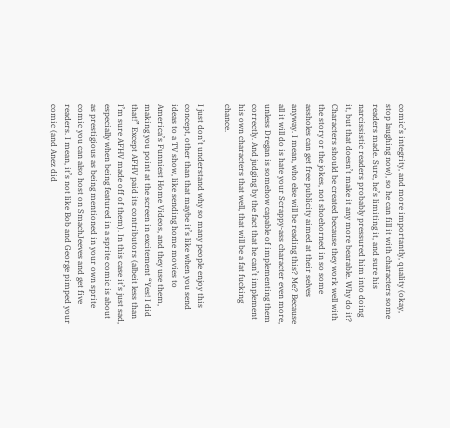comic’s integrity, and more importantly, quality (okay, stop laughing now), so he can fill it with characters some readers made. Sure, he’s limiting it, and sure his narcissistic readers probably pressured him into doing it, but that doesn’t make it any more bearable. Why do it? Characters should be created because they work well with the story or the jokes, not shoehorned in so some assholes can get free publicity aimed at their selves anyway. I mean, who else will be reading this? Me? Because all it will do is hate your Scrappy-ass character even more, unless Dregan is somehow capable of implementing them correctly. And judging by the fact that he can’t implement his own characters that well, that will be a fat fucking chance.

I just don’t understand why so many people enjoy this concept, other than that maybe it’s like when you send ideas to a TV show, like sending home movies to America’s Funniest Home Videos, and they use them, making you point at the screen in excitement “Yes! I did that!” Except AFHV paid its contributors (albeit less than I’m sure AFHV made off of them). In this case it’s just sad, especially when being featured in a sprite comic is about as prestigious as being mentioned in your own sprite comic you can also host on SmachJeeves and get five readers. I mean, it’s not like Bob and George pimped your comic (and Anez did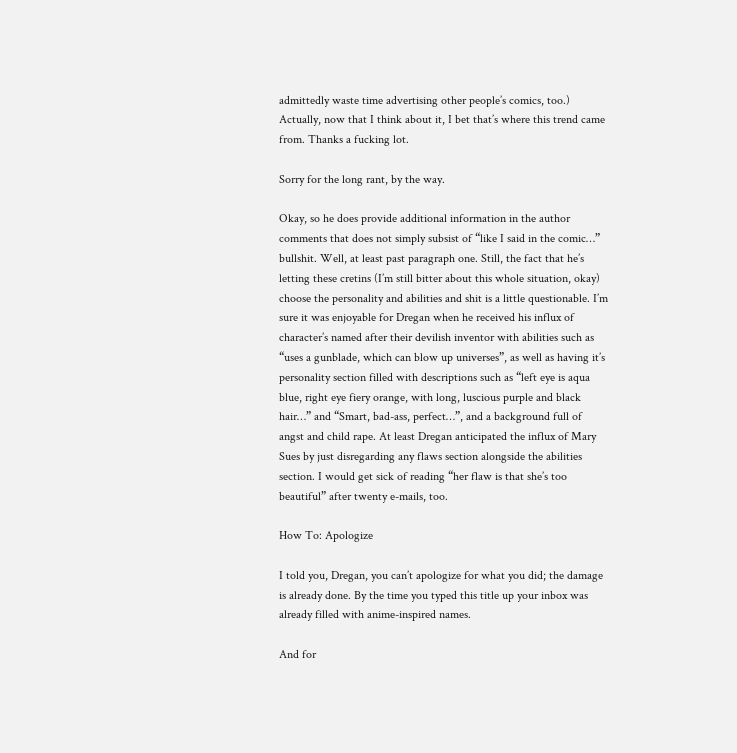admittedly waste time advertising other people’s comics, too.) Actually, now that I think about it, I bet that’s where this trend came from. Thanks a fucking lot.

Sorry for the long rant, by the way.

Okay, so he does provide additional information in the author comments that does not simply subsist of “like I said in the comic…” bullshit. Well, at least past paragraph one. Still, the fact that he’s letting these cretins (I’m still bitter about this whole situation, okay) choose the personality and abilities and shit is a little questionable. I’m sure it was enjoyable for Dregan when he received his influx of character’s named after their devilish inventor with abilities such as “uses a gunblade, which can blow up universes”, as well as having it’s personality section filled with descriptions such as “left eye is aqua blue, right eye fiery orange, with long, luscious purple and black hair…” and “Smart, bad-ass, perfect…”, and a background full of angst and child rape. At least Dregan anticipated the influx of Mary Sues by just disregarding any flaws section alongside the abilities section. I would get sick of reading “her flaw is that she’s too beautiful” after twenty e-mails, too.

How To: Apologize

I told you, Dregan, you can’t apologize for what you did; the damage is already done. By the time you typed this title up your inbox was already filled with anime-inspired names.

And for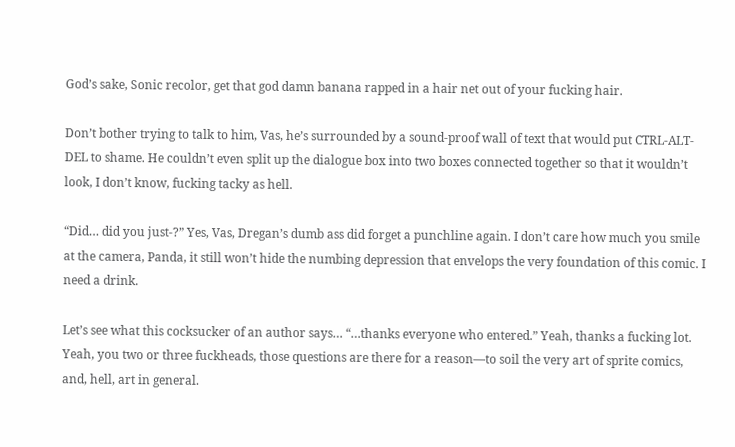God’s sake, Sonic recolor, get that god damn banana rapped in a hair net out of your fucking hair.

Don’t bother trying to talk to him, Vas, he’s surrounded by a sound-proof wall of text that would put CTRL-ALT-DEL to shame. He couldn’t even split up the dialogue box into two boxes connected together so that it wouldn’t look, I don’t know, fucking tacky as hell.

“Did… did you just-?” Yes, Vas, Dregan’s dumb ass did forget a punchline again. I don’t care how much you smile at the camera, Panda, it still won’t hide the numbing depression that envelops the very foundation of this comic. I need a drink.

Let’s see what this cocksucker of an author says… “…thanks everyone who entered.” Yeah, thanks a fucking lot. Yeah, you two or three fuckheads, those questions are there for a reason—to soil the very art of sprite comics, and, hell, art in general.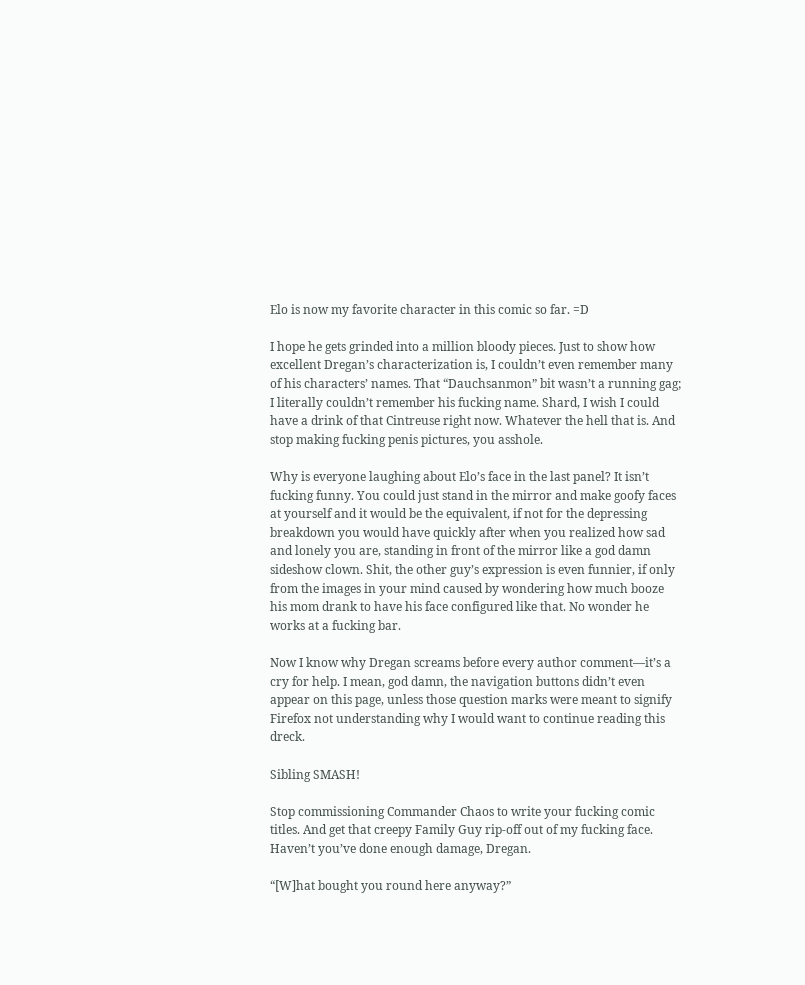Elo is now my favorite character in this comic so far. =D

I hope he gets grinded into a million bloody pieces. Just to show how excellent Dregan’s characterization is, I couldn’t even remember many of his characters’ names. That “Dauchsanmon” bit wasn’t a running gag; I literally couldn’t remember his fucking name. Shard, I wish I could have a drink of that Cintreuse right now. Whatever the hell that is. And stop making fucking penis pictures, you asshole.

Why is everyone laughing about Elo’s face in the last panel? It isn’t fucking funny. You could just stand in the mirror and make goofy faces at yourself and it would be the equivalent, if not for the depressing breakdown you would have quickly after when you realized how sad and lonely you are, standing in front of the mirror like a god damn sideshow clown. Shit, the other guy’s expression is even funnier, if only from the images in your mind caused by wondering how much booze his mom drank to have his face configured like that. No wonder he works at a fucking bar.

Now I know why Dregan screams before every author comment—it’s a cry for help. I mean, god damn, the navigation buttons didn’t even appear on this page, unless those question marks were meant to signify Firefox not understanding why I would want to continue reading this dreck.

Sibling SMASH!

Stop commissioning Commander Chaos to write your fucking comic titles. And get that creepy Family Guy rip-off out of my fucking face. Haven’t you’ve done enough damage, Dregan.

“[W]hat bought you round here anyway?”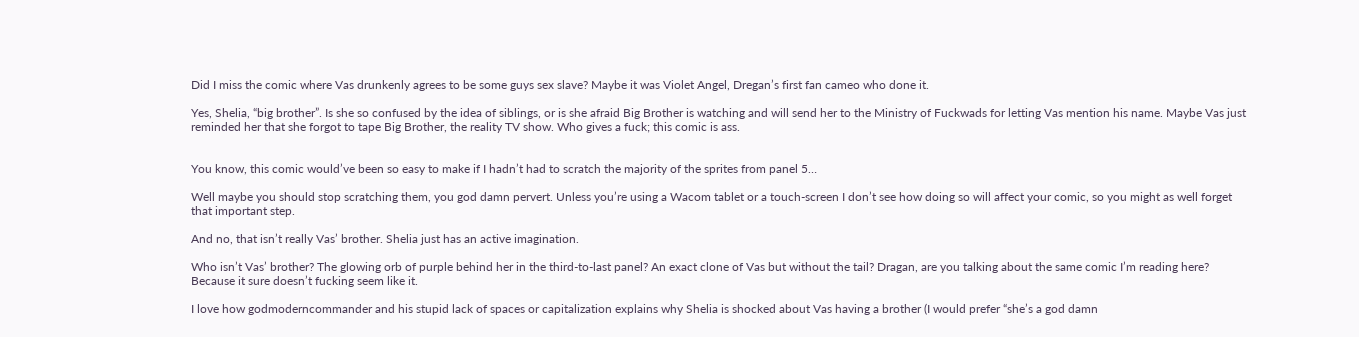Did I miss the comic where Vas drunkenly agrees to be some guys sex slave? Maybe it was Violet Angel, Dregan’s first fan cameo who done it.

Yes, Shelia, “big brother”. Is she so confused by the idea of siblings, or is she afraid Big Brother is watching and will send her to the Ministry of Fuckwads for letting Vas mention his name. Maybe Vas just reminded her that she forgot to tape Big Brother, the reality TV show. Who gives a fuck; this comic is ass.


You know, this comic would’ve been so easy to make if I hadn’t had to scratch the majority of the sprites from panel 5…

Well maybe you should stop scratching them, you god damn pervert. Unless you’re using a Wacom tablet or a touch-screen I don’t see how doing so will affect your comic, so you might as well forget that important step.

And no, that isn’t really Vas’ brother. Shelia just has an active imagination.

Who isn’t Vas’ brother? The glowing orb of purple behind her in the third-to-last panel? An exact clone of Vas but without the tail? Dragan, are you talking about the same comic I’m reading here? Because it sure doesn’t fucking seem like it.

I love how godmoderncommander and his stupid lack of spaces or capitalization explains why Shelia is shocked about Vas having a brother (I would prefer “she’s a god damn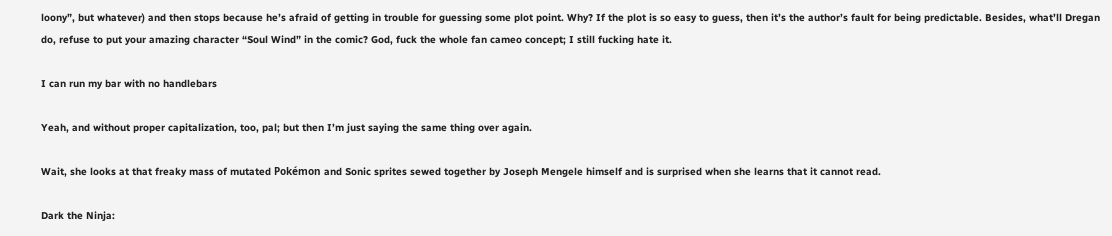loony”, but whatever) and then stops because he’s afraid of getting in trouble for guessing some plot point. Why? If the plot is so easy to guess, then it’s the author’s fault for being predictable. Besides, what’ll Dregan do, refuse to put your amazing character “Soul Wind” in the comic? God, fuck the whole fan cameo concept; I still fucking hate it.

I can run my bar with no handlebars

Yeah, and without proper capitalization, too, pal; but then I’m just saying the same thing over again.

Wait, she looks at that freaky mass of mutated Pokémon and Sonic sprites sewed together by Joseph Mengele himself and is surprised when she learns that it cannot read.

Dark the Ninja: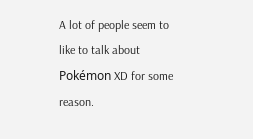A lot of people seem to like to talk about Pokémon XD for some reason.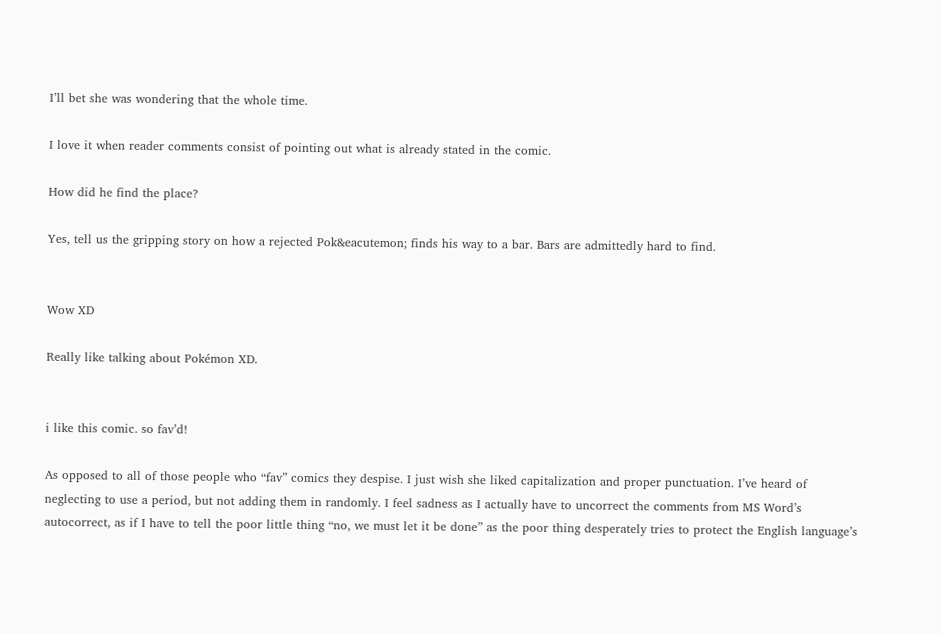I’ll bet she was wondering that the whole time.

I love it when reader comments consist of pointing out what is already stated in the comic.

How did he find the place?

Yes, tell us the gripping story on how a rejected Pok&eacutemon; finds his way to a bar. Bars are admittedly hard to find.


Wow XD

Really like talking about Pokémon XD.


i like this comic. so fav’d!

As opposed to all of those people who “fav” comics they despise. I just wish she liked capitalization and proper punctuation. I’ve heard of neglecting to use a period, but not adding them in randomly. I feel sadness as I actually have to uncorrect the comments from MS Word’s autocorrect, as if I have to tell the poor little thing “no, we must let it be done” as the poor thing desperately tries to protect the English language’s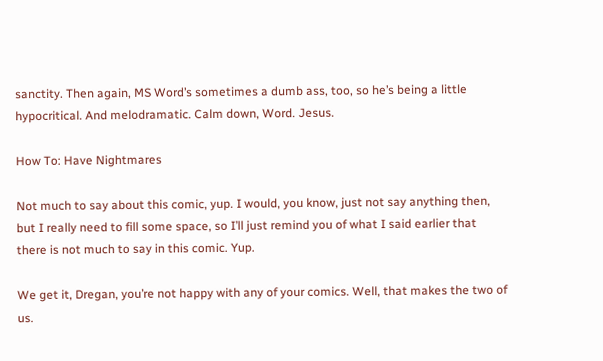sanctity. Then again, MS Word’s sometimes a dumb ass, too, so he’s being a little hypocritical. And melodramatic. Calm down, Word. Jesus.

How To: Have Nightmares

Not much to say about this comic, yup. I would, you know, just not say anything then, but I really need to fill some space, so I’ll just remind you of what I said earlier that there is not much to say in this comic. Yup.

We get it, Dregan, you’re not happy with any of your comics. Well, that makes the two of us.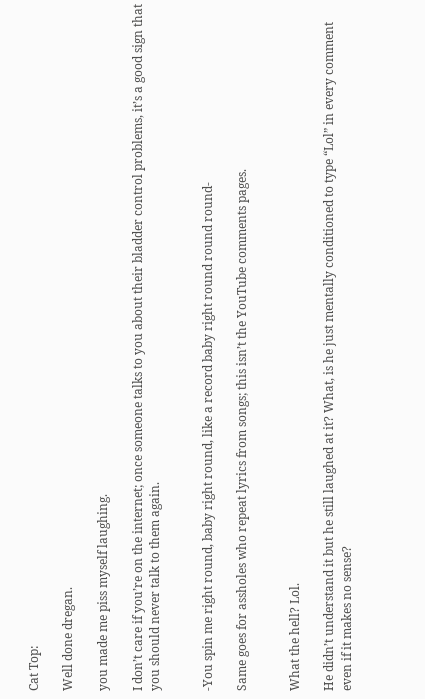Cat Top:

Well done dregan.

you made me piss myself laughing.

I don’t care if you’re on the internet; once someone talks to you about their bladder control problems, it’s a good sign that you should never talk to them again.


-You spin me right round, baby right round, like a record baby right round round round-

Same goes for assholes who repeat lyrics from songs; this isn’t the YouTube comments pages.


What the hell? Lol.

He didn’t understand it but he still laughed at it? What, is he just mentally conditioned to type “Lol” in every comment even if it makes no sense?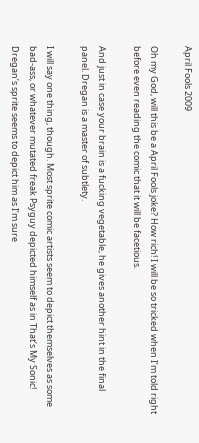April Fools 2009

Oh my God, will this be a April Fools joke? How rich! I will be so tricked when I’m told right before even reading the comic that it will be facetious.

And just in case your brain is a fucking vegetable, he gives another hint in the final panel. Dregan is a master of subtlety.

I will say one thing, though. Most sprite comic artists seem to depict themselves as some bad-ass, or whatever mutated freak Psyguy depicted himself as in That’s My Sonic! Dregan’s sprite seems to depict him as I’m sure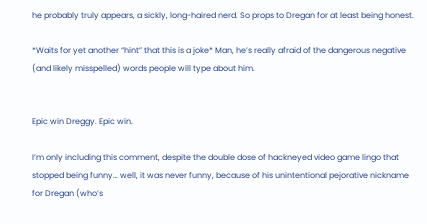he probably truly appears, a sickly, long-haired nerd. So props to Dregan for at least being honest.

*Waits for yet another “hint” that this is a joke* Man, he’s really afraid of the dangerous negative (and likely misspelled) words people will type about him.


Epic win Dreggy. Epic win.

I’m only including this comment, despite the double dose of hackneyed video game lingo that stopped being funny… well, it was never funny, because of his unintentional pejorative nickname for Dregan (who’s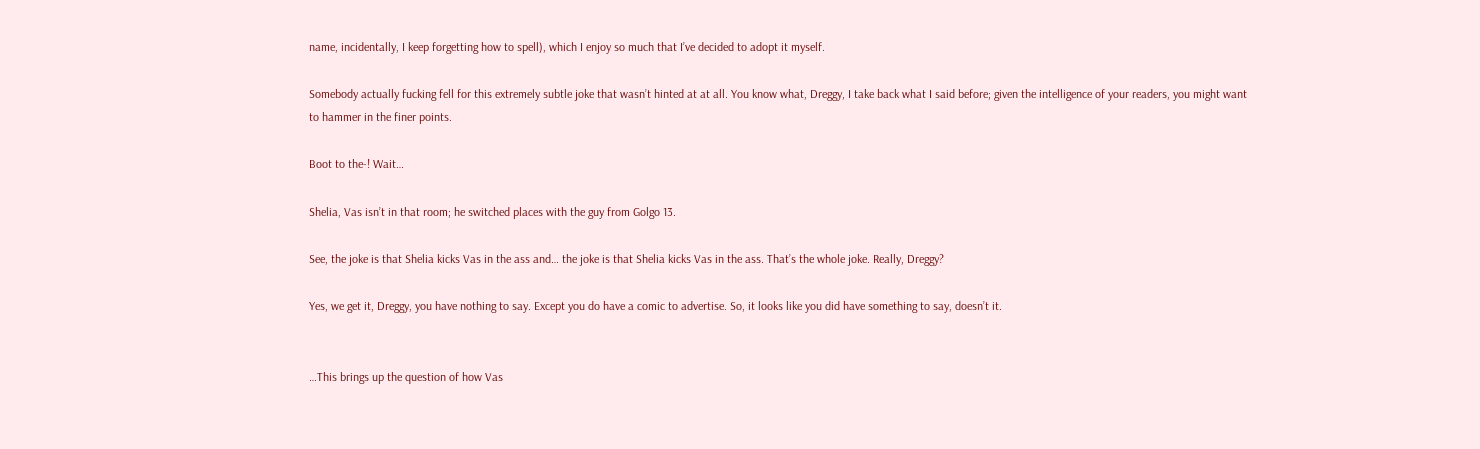name, incidentally, I keep forgetting how to spell), which I enjoy so much that I’ve decided to adopt it myself.

Somebody actually fucking fell for this extremely subtle joke that wasn’t hinted at at all. You know what, Dreggy, I take back what I said before; given the intelligence of your readers, you might want to hammer in the finer points.

Boot to the-! Wait…

Shelia, Vas isn’t in that room; he switched places with the guy from Golgo 13.

See, the joke is that Shelia kicks Vas in the ass and… the joke is that Shelia kicks Vas in the ass. That’s the whole joke. Really, Dreggy?

Yes, we get it, Dreggy, you have nothing to say. Except you do have a comic to advertise. So, it looks like you did have something to say, doesn’t it.


…This brings up the question of how Vas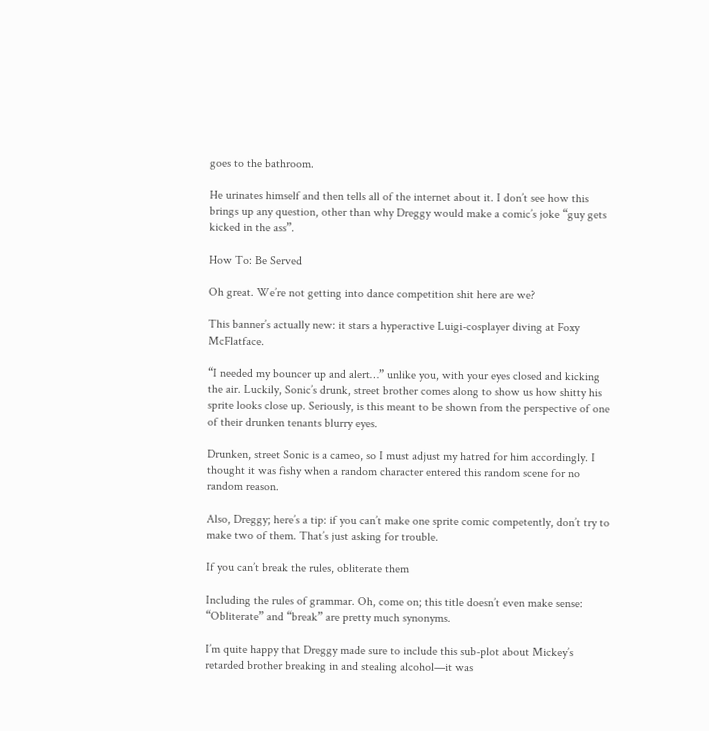goes to the bathroom.

He urinates himself and then tells all of the internet about it. I don’t see how this brings up any question, other than why Dreggy would make a comic’s joke “guy gets kicked in the ass”.

How To: Be Served

Oh great. We’re not getting into dance competition shit here are we?

This banner’s actually new: it stars a hyperactive Luigi-cosplayer diving at Foxy McFlatface.

“I needed my bouncer up and alert…” unlike you, with your eyes closed and kicking the air. Luckily, Sonic’s drunk, street brother comes along to show us how shitty his sprite looks close up. Seriously, is this meant to be shown from the perspective of one of their drunken tenants blurry eyes.

Drunken, street Sonic is a cameo, so I must adjust my hatred for him accordingly. I thought it was fishy when a random character entered this random scene for no random reason.

Also, Dreggy; here’s a tip: if you can’t make one sprite comic competently, don’t try to make two of them. That’s just asking for trouble.

If you can’t break the rules, obliterate them

Including the rules of grammar. Oh, come on; this title doesn’t even make sense: “Obliterate” and “break” are pretty much synonyms.

I’m quite happy that Dreggy made sure to include this sub-plot about Mickey’s retarded brother breaking in and stealing alcohol—it was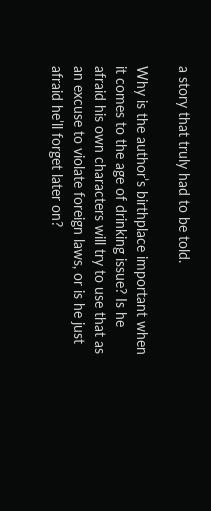a story that truly had to be told.

Why is the author’s birthplace important when it comes to the age of drinking issue? Is he afraid his own characters will try to use that as an excuse to violate foreign laws, or is he just afraid he’ll forget later on?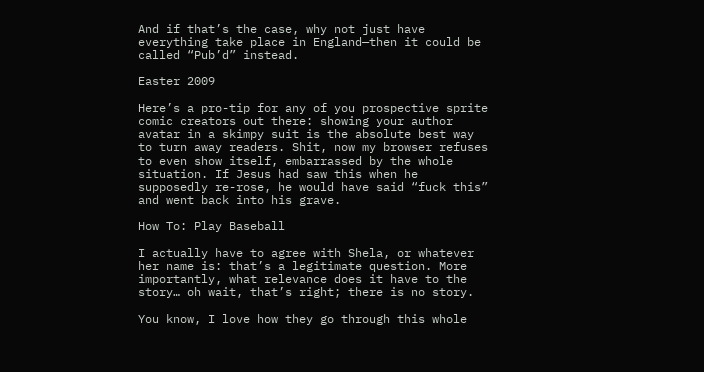And if that’s the case, why not just have everything take place in England—then it could be called “Pub’d” instead.

Easter 2009

Here’s a pro-tip for any of you prospective sprite comic creators out there: showing your author avatar in a skimpy suit is the absolute best way to turn away readers. Shit, now my browser refuses to even show itself, embarrassed by the whole situation. If Jesus had saw this when he supposedly re-rose, he would have said “fuck this” and went back into his grave.

How To: Play Baseball

I actually have to agree with Shela, or whatever her name is: that’s a legitimate question. More importantly, what relevance does it have to the story… oh wait, that’s right; there is no story.

You know, I love how they go through this whole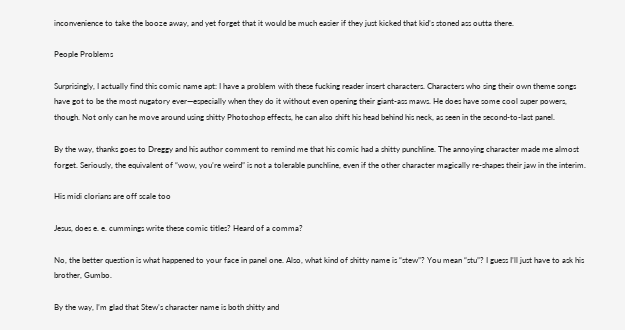inconvenience to take the booze away, and yet forget that it would be much easier if they just kicked that kid’s stoned ass outta there.

People Problems

Surprisingly, I actually find this comic name apt: I have a problem with these fucking reader insert characters. Characters who sing their own theme songs have got to be the most nugatory ever—especially when they do it without even opening their giant-ass maws. He does have some cool super powers, though. Not only can he move around using shitty Photoshop effects, he can also shift his head behind his neck, as seen in the second-to-last panel.

By the way, thanks goes to Dreggy and his author comment to remind me that his comic had a shitty punchline. The annoying character made me almost forget. Seriously, the equivalent of “wow, you’re weird” is not a tolerable punchline, even if the other character magically re-shapes their jaw in the interim.

His midi clorians are off scale too

Jesus, does e. e. cummings write these comic titles? Heard of a comma?

No, the better question is what happened to your face in panel one. Also, what kind of shitty name is “stew”? You mean “stu”? I guess I’ll just have to ask his brother, Gumbo.

By the way, I’m glad that Stew’s character name is both shitty and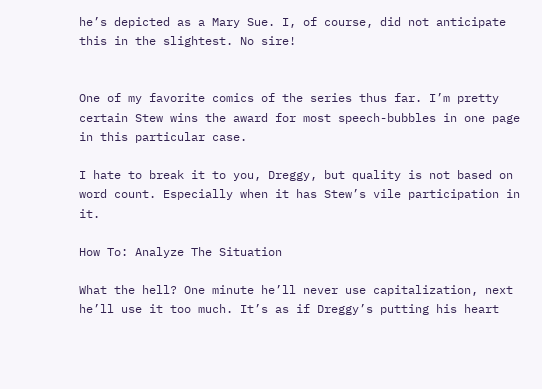he’s depicted as a Mary Sue. I, of course, did not anticipate this in the slightest. No sire!


One of my favorite comics of the series thus far. I’m pretty certain Stew wins the award for most speech-bubbles in one page in this particular case.

I hate to break it to you, Dreggy, but quality is not based on word count. Especially when it has Stew’s vile participation in it.

How To: Analyze The Situation

What the hell? One minute he’ll never use capitalization, next he’ll use it too much. It’s as if Dreggy’s putting his heart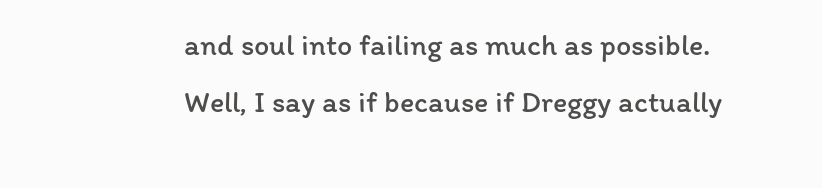and soul into failing as much as possible. Well, I say as if because if Dreggy actually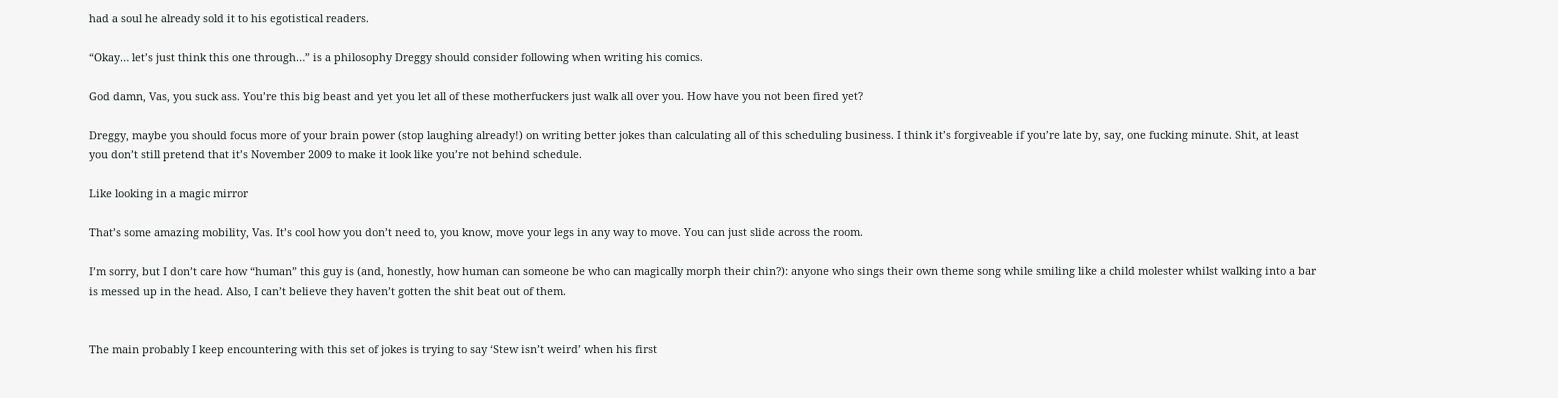had a soul he already sold it to his egotistical readers.

“Okay… let’s just think this one through…” is a philosophy Dreggy should consider following when writing his comics.

God damn, Vas, you suck ass. You’re this big beast and yet you let all of these motherfuckers just walk all over you. How have you not been fired yet?

Dreggy, maybe you should focus more of your brain power (stop laughing already!) on writing better jokes than calculating all of this scheduling business. I think it’s forgiveable if you’re late by, say, one fucking minute. Shit, at least you don’t still pretend that it’s November 2009 to make it look like you’re not behind schedule.

Like looking in a magic mirror

That’s some amazing mobility, Vas. It’s cool how you don’t need to, you know, move your legs in any way to move. You can just slide across the room.

I’m sorry, but I don’t care how “human” this guy is (and, honestly, how human can someone be who can magically morph their chin?): anyone who sings their own theme song while smiling like a child molester whilst walking into a bar is messed up in the head. Also, I can’t believe they haven’t gotten the shit beat out of them.


The main probably I keep encountering with this set of jokes is trying to say ‘Stew isn’t weird’ when his first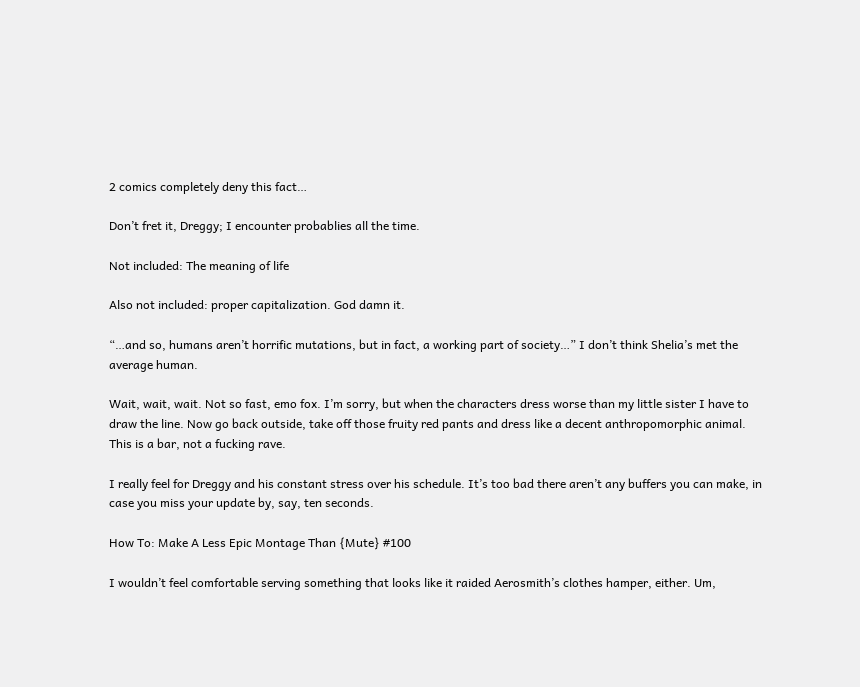2 comics completely deny this fact…

Don’t fret it, Dreggy; I encounter probablies all the time.

Not included: The meaning of life

Also not included: proper capitalization. God damn it.

“…and so, humans aren’t horrific mutations, but in fact, a working part of society…” I don’t think Shelia’s met the average human.

Wait, wait, wait. Not so fast, emo fox. I’m sorry, but when the characters dress worse than my little sister I have to draw the line. Now go back outside, take off those fruity red pants and dress like a decent anthropomorphic animal. This is a bar, not a fucking rave.

I really feel for Dreggy and his constant stress over his schedule. It’s too bad there aren’t any buffers you can make, in case you miss your update by, say, ten seconds.

How To: Make A Less Epic Montage Than {Mute} #100

I wouldn’t feel comfortable serving something that looks like it raided Aerosmith’s clothes hamper, either. Um,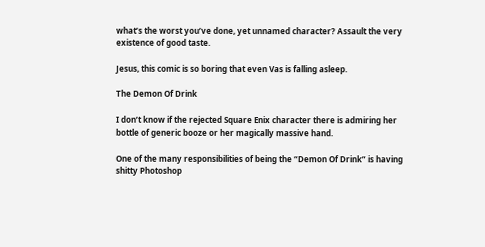what’s the worst you’ve done, yet unnamed character? Assault the very existence of good taste.

Jesus, this comic is so boring that even Vas is falling asleep.

The Demon Of Drink

I don’t know if the rejected Square Enix character there is admiring her bottle of generic booze or her magically massive hand.

One of the many responsibilities of being the “Demon Of Drink” is having shitty Photoshop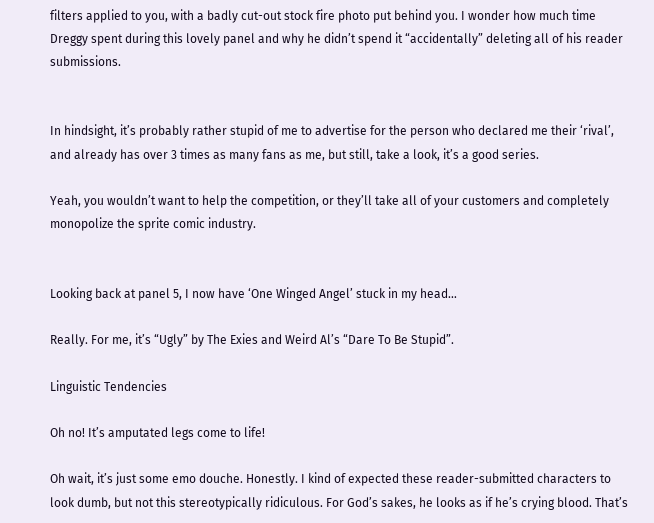filters applied to you, with a badly cut-out stock fire photo put behind you. I wonder how much time Dreggy spent during this lovely panel and why he didn’t spend it “accidentally” deleting all of his reader submissions.


In hindsight, it’s probably rather stupid of me to advertise for the person who declared me their ‘rival’, and already has over 3 times as many fans as me, but still, take a look, it’s a good series.

Yeah, you wouldn’t want to help the competition, or they’ll take all of your customers and completely monopolize the sprite comic industry.


Looking back at panel 5, I now have ‘One Winged Angel’ stuck in my head…

Really. For me, it’s “Ugly” by The Exies and Weird Al’s “Dare To Be Stupid”.

Linguistic Tendencies

Oh no! It’s amputated legs come to life!

Oh wait, it’s just some emo douche. Honestly. I kind of expected these reader-submitted characters to look dumb, but not this stereotypically ridiculous. For God’s sakes, he looks as if he’s crying blood. That’s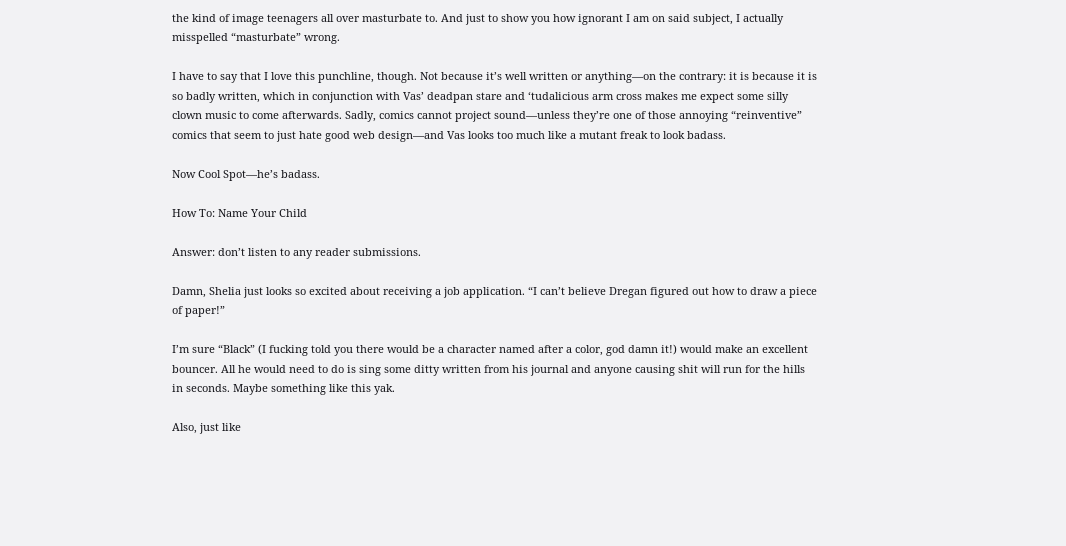the kind of image teenagers all over masturbate to. And just to show you how ignorant I am on said subject, I actually misspelled “masturbate” wrong.

I have to say that I love this punchline, though. Not because it’s well written or anything—on the contrary: it is because it is so badly written, which in conjunction with Vas’ deadpan stare and ‘tudalicious arm cross makes me expect some silly clown music to come afterwards. Sadly, comics cannot project sound—unless they’re one of those annoying “reinventive” comics that seem to just hate good web design—and Vas looks too much like a mutant freak to look badass.

Now Cool Spot—he’s badass.

How To: Name Your Child

Answer: don’t listen to any reader submissions.

Damn, Shelia just looks so excited about receiving a job application. “I can’t believe Dregan figured out how to draw a piece of paper!”

I’m sure “Black” (I fucking told you there would be a character named after a color, god damn it!) would make an excellent bouncer. All he would need to do is sing some ditty written from his journal and anyone causing shit will run for the hills in seconds. Maybe something like this yak.

Also, just like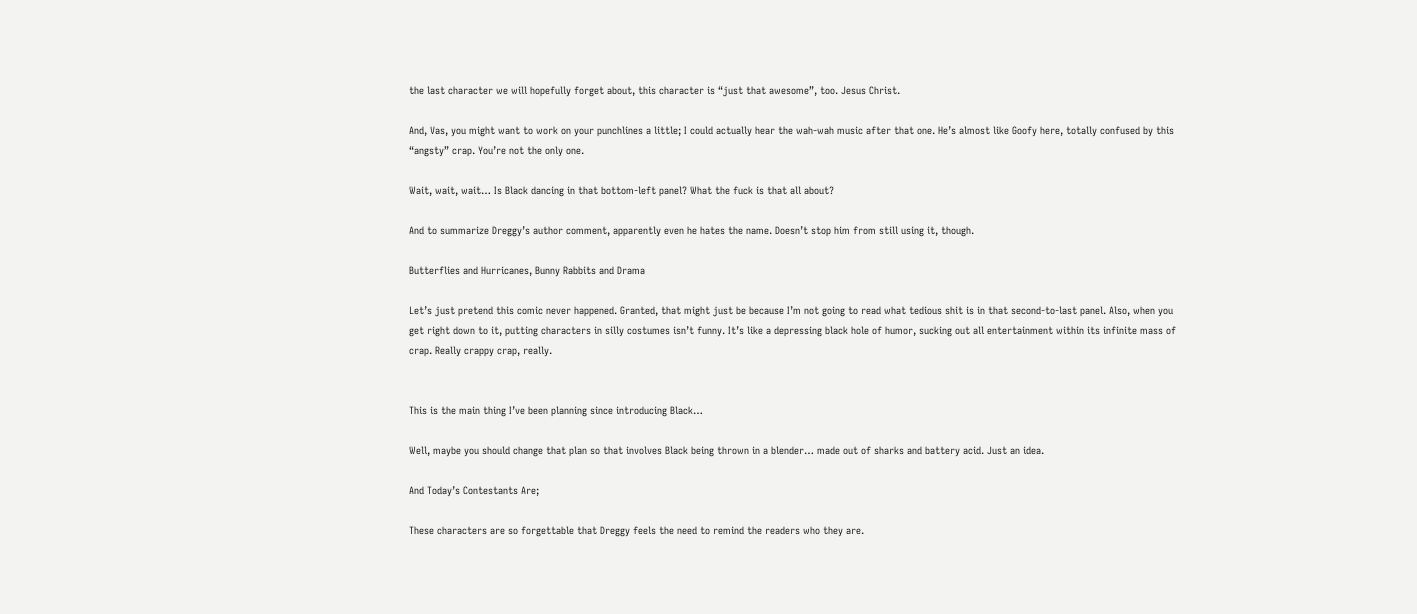the last character we will hopefully forget about, this character is “just that awesome”, too. Jesus Christ.

And, Vas, you might want to work on your punchlines a little; I could actually hear the wah-wah music after that one. He’s almost like Goofy here, totally confused by this “angsty” crap. You’re not the only one.

Wait, wait, wait… Is Black dancing in that bottom-left panel? What the fuck is that all about?

And to summarize Dreggy’s author comment, apparently even he hates the name. Doesn’t stop him from still using it, though.

Butterflies and Hurricanes, Bunny Rabbits and Drama

Let’s just pretend this comic never happened. Granted, that might just be because I’m not going to read what tedious shit is in that second-to-last panel. Also, when you get right down to it, putting characters in silly costumes isn’t funny. It’s like a depressing black hole of humor, sucking out all entertainment within its infinite mass of crap. Really crappy crap, really.


This is the main thing I’ve been planning since introducing Black…

Well, maybe you should change that plan so that involves Black being thrown in a blender… made out of sharks and battery acid. Just an idea.

And Today’s Contestants Are;

These characters are so forgettable that Dreggy feels the need to remind the readers who they are.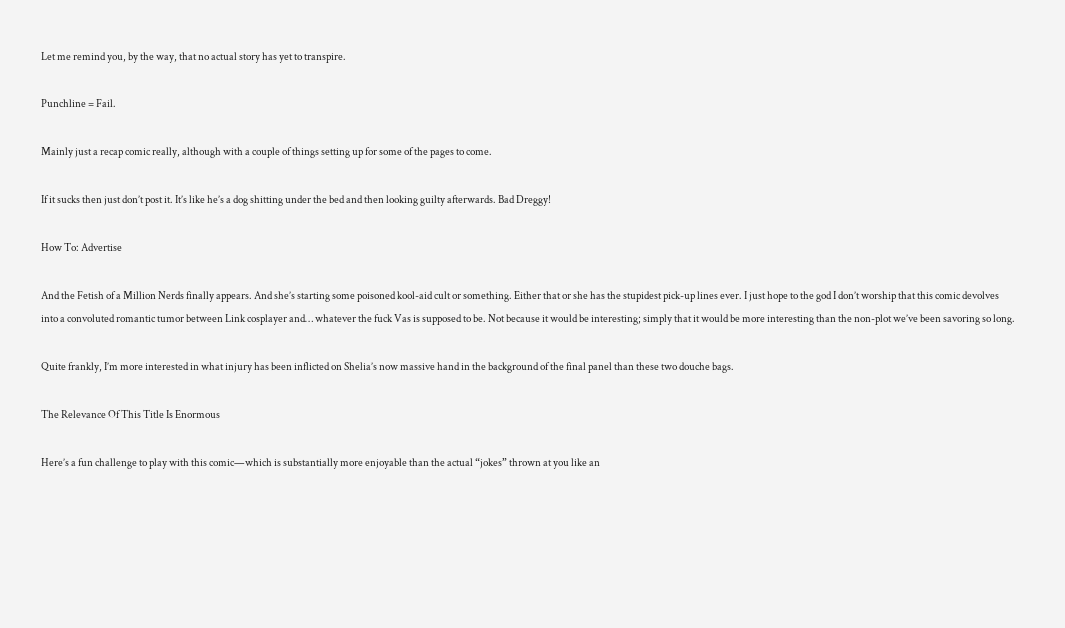Let me remind you, by the way, that no actual story has yet to transpire.

Punchline = Fail.

Mainly just a recap comic really, although with a couple of things setting up for some of the pages to come.

If it sucks then just don’t post it. It’s like he’s a dog shitting under the bed and then looking guilty afterwards. Bad Dreggy!

How To: Advertise

And the Fetish of a Million Nerds finally appears. And she’s starting some poisoned kool-aid cult or something. Either that or she has the stupidest pick-up lines ever. I just hope to the god I don’t worship that this comic devolves into a convoluted romantic tumor between Link cosplayer and… whatever the fuck Vas is supposed to be. Not because it would be interesting; simply that it would be more interesting than the non-plot we’ve been savoring so long.

Quite frankly, I’m more interested in what injury has been inflicted on Shelia’s now massive hand in the background of the final panel than these two douche bags.

The Relevance Of This Title Is Enormous

Here’s a fun challenge to play with this comic—which is substantially more enjoyable than the actual “jokes” thrown at you like an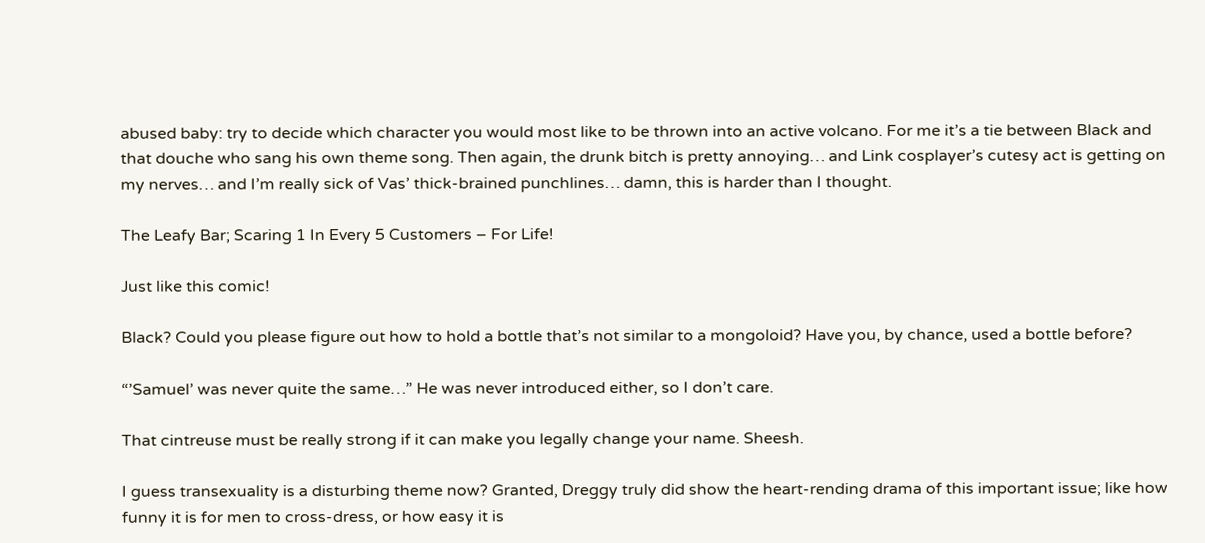abused baby: try to decide which character you would most like to be thrown into an active volcano. For me it’s a tie between Black and that douche who sang his own theme song. Then again, the drunk bitch is pretty annoying… and Link cosplayer’s cutesy act is getting on my nerves… and I’m really sick of Vas’ thick-brained punchlines… damn, this is harder than I thought.

The Leafy Bar; Scaring 1 In Every 5 Customers – For Life!

Just like this comic!

Black? Could you please figure out how to hold a bottle that’s not similar to a mongoloid? Have you, by chance, used a bottle before?

“’Samuel’ was never quite the same…” He was never introduced either, so I don’t care.

That cintreuse must be really strong if it can make you legally change your name. Sheesh.

I guess transexuality is a disturbing theme now? Granted, Dreggy truly did show the heart-rending drama of this important issue; like how funny it is for men to cross-dress, or how easy it is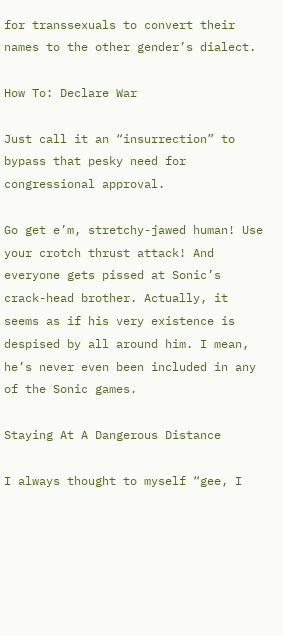for transsexuals to convert their names to the other gender’s dialect.

How To: Declare War

Just call it an “insurrection” to bypass that pesky need for congressional approval.

Go get e’m, stretchy-jawed human! Use your crotch thrust attack! And everyone gets pissed at Sonic’s crack-head brother. Actually, it seems as if his very existence is despised by all around him. I mean, he’s never even been included in any of the Sonic games.

Staying At A Dangerous Distance

I always thought to myself “gee, I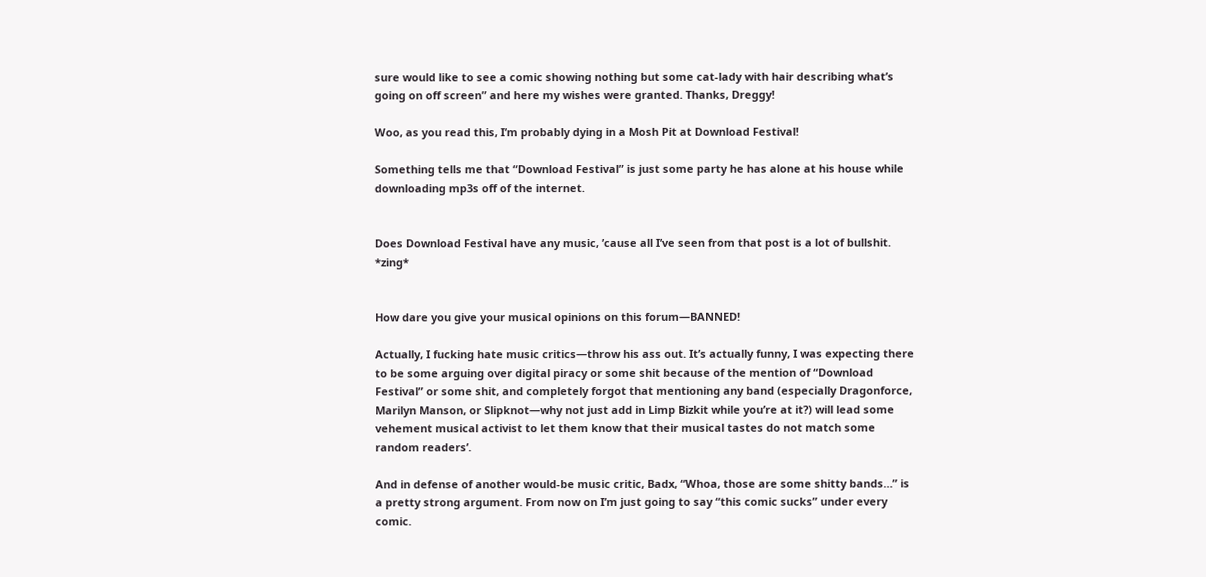sure would like to see a comic showing nothing but some cat-lady with hair describing what’s going on off screen” and here my wishes were granted. Thanks, Dreggy!

Woo, as you read this, I’m probably dying in a Mosh Pit at Download Festival!

Something tells me that “Download Festival” is just some party he has alone at his house while downloading mp3s off of the internet.


Does Download Festival have any music, ’cause all I’ve seen from that post is a lot of bullshit. *zing*


How dare you give your musical opinions on this forum—BANNED!

Actually, I fucking hate music critics—throw his ass out. It’s actually funny, I was expecting there to be some arguing over digital piracy or some shit because of the mention of “Download Festival” or some shit, and completely forgot that mentioning any band (especially Dragonforce, Marilyn Manson, or Slipknot—why not just add in Limp Bizkit while you’re at it?) will lead some vehement musical activist to let them know that their musical tastes do not match some random readers’.

And in defense of another would-be music critic, Badx, “Whoa, those are some shitty bands…” is a pretty strong argument. From now on I’m just going to say “this comic sucks” under every comic.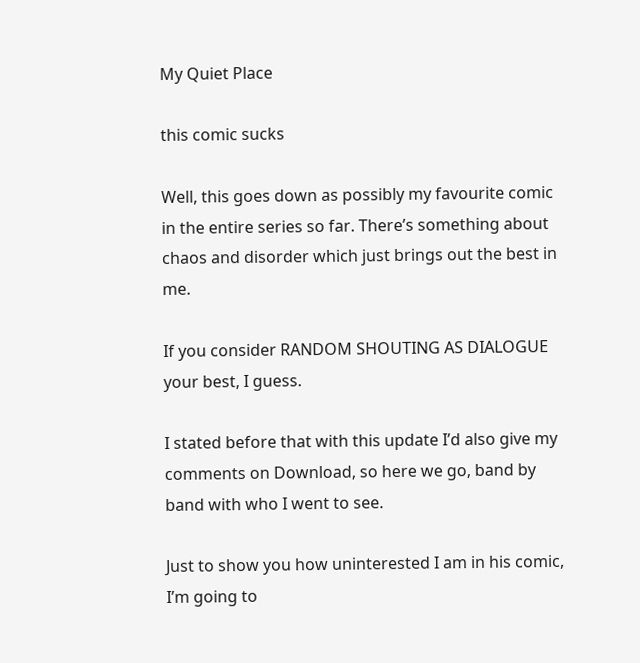My Quiet Place

this comic sucks

Well, this goes down as possibly my favourite comic in the entire series so far. There’s something about chaos and disorder which just brings out the best in me.

If you consider RANDOM SHOUTING AS DIALOGUE your best, I guess.

I stated before that with this update I’d also give my comments on Download, so here we go, band by band with who I went to see.

Just to show you how uninterested I am in his comic, I’m going to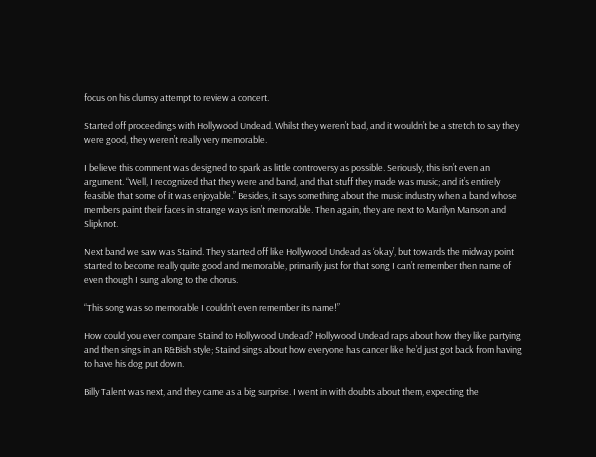focus on his clumsy attempt to review a concert.

Started off proceedings with Hollywood Undead. Whilst they weren’t bad, and it wouldn’t be a stretch to say they were good, they weren’t really very memorable.

I believe this comment was designed to spark as little controversy as possible. Seriously, this isn’t even an argument. “Well, I recognized that they were and band, and that stuff they made was music; and it’s entirely feasible that some of it was enjoyable.” Besides, it says something about the music industry when a band whose members paint their faces in strange ways isn’t memorable. Then again, they are next to Marilyn Manson and Slipknot.

Next band we saw was Staind. They started off like Hollywood Undead as ‘okay’, but towards the midway point started to become really quite good and memorable, primarily just for that song I can’t remember then name of even though I sung along to the chorus.

“This song was so memorable I couldn’t even remember its name!”

How could you ever compare Staind to Hollywood Undead? Hollywood Undead raps about how they like partying and then sings in an R&Bish style; Staind sings about how everyone has cancer like he’d just got back from having to have his dog put down.

Billy Talent was next, and they came as a big surprise. I went in with doubts about them, expecting the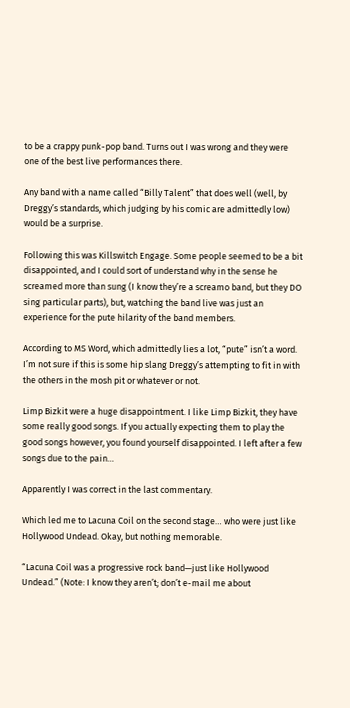to be a crappy punk-pop band. Turns out I was wrong and they were one of the best live performances there.

Any band with a name called “Billy Talent” that does well (well, by Dreggy’s standards, which judging by his comic are admittedly low) would be a surprise.

Following this was Killswitch Engage. Some people seemed to be a bit disappointed, and I could sort of understand why in the sense he screamed more than sung (I know they’re a screamo band, but they DO sing particular parts), but, watching the band live was just an experience for the pute hilarity of the band members.

According to MS Word, which admittedly lies a lot, “pute” isn’t a word. I’m not sure if this is some hip slang Dreggy’s attempting to fit in with the others in the mosh pit or whatever or not.

Limp Bizkit were a huge disappointment. I like Limp Bizkit, they have some really good songs. If you actually expecting them to play the good songs however, you found yourself disappointed. I left after a few songs due to the pain…

Apparently I was correct in the last commentary.

Which led me to Lacuna Coil on the second stage… who were just like Hollywood Undead. Okay, but nothing memorable.

“Lacuna Coil was a progressive rock band—just like Hollywood Undead.” (Note: I know they aren’t; don’t e-mail me about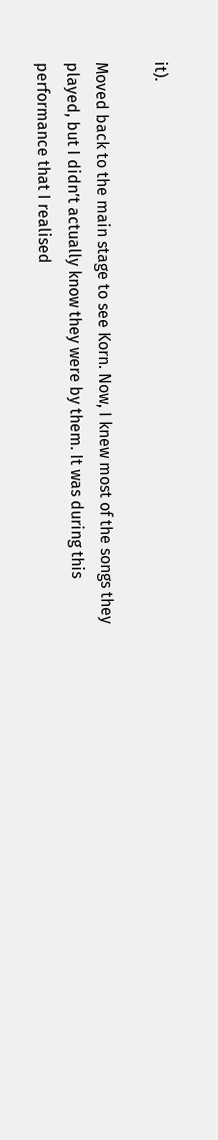it).

Moved back to the main stage to see Korn. Now, I knew most of the songs they played, but I didn’t actually know they were by them. It was during this performance that I realised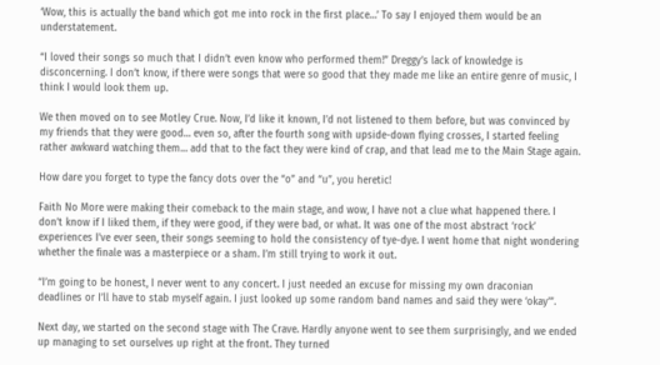‘Wow, this is actually the band which got me into rock in the first place…’ To say I enjoyed them would be an understatement.

“I loved their songs so much that I didn’t even know who performed them!” Dreggy’s lack of knowledge is disconcerning. I don’t know, if there were songs that were so good that they made me like an entire genre of music, I think I would look them up.

We then moved on to see Motley Crue. Now, I’d like it known, I’d not listened to them before, but was convinced by my friends that they were good… even so, after the fourth song with upside-down flying crosses, I started feeling rather awkward watching them… add that to the fact they were kind of crap, and that lead me to the Main Stage again.

How dare you forget to type the fancy dots over the “o” and “u”, you heretic!

Faith No More were making their comeback to the main stage, and wow, I have not a clue what happened there. I don’t know if I liked them, if they were good, if they were bad, or what. It was one of the most abstract ‘rock’ experiences I’ve ever seen, their songs seeming to hold the consistency of tye-dye. I went home that night wondering whether the finale was a masterpiece or a sham. I’m still trying to work it out.

“I’m going to be honest, I never went to any concert. I just needed an excuse for missing my own draconian deadlines or I’ll have to stab myself again. I just looked up some random band names and said they were ‘okay’”.

Next day, we started on the second stage with The Crave. Hardly anyone went to see them surprisingly, and we ended up managing to set ourselves up right at the front. They turned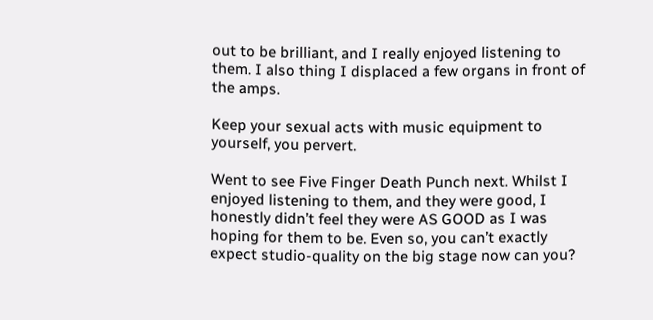out to be brilliant, and I really enjoyed listening to them. I also thing I displaced a few organs in front of the amps.

Keep your sexual acts with music equipment to yourself, you pervert.

Went to see Five Finger Death Punch next. Whilst I enjoyed listening to them, and they were good, I honestly didn’t feel they were AS GOOD as I was hoping for them to be. Even so, you can’t exactly expect studio-quality on the big stage now can you?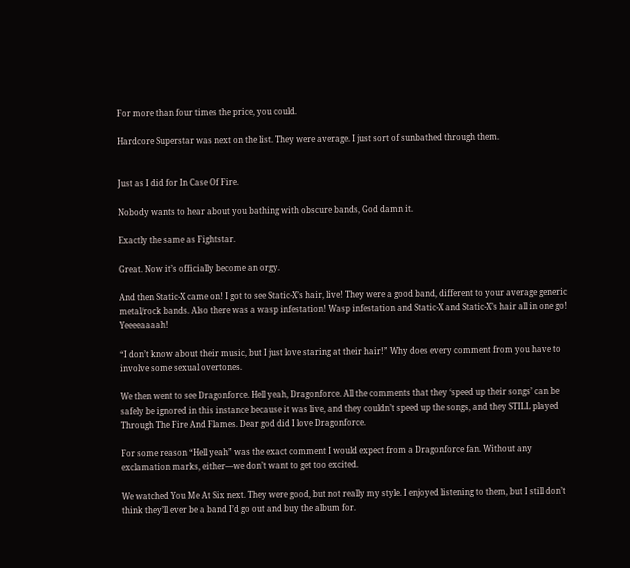For more than four times the price, you could.

Hardcore Superstar was next on the list. They were average. I just sort of sunbathed through them.


Just as I did for In Case Of Fire.

Nobody wants to hear about you bathing with obscure bands, God damn it.

Exactly the same as Fightstar.

Great. Now it’s officially become an orgy.

And then Static-X came on! I got to see Static-X’s hair, live! They were a good band, different to your average generic metal/rock bands. Also there was a wasp infestation! Wasp infestation and Static-X and Static-X’s hair all in one go! Yeeeeaaaah!

“I don’t know about their music, but I just love staring at their hair!” Why does every comment from you have to involve some sexual overtones.

We then went to see Dragonforce. Hell yeah, Dragonforce. All the comments that they ‘speed up their songs’ can be safely be ignored in this instance because it was live, and they couldn’t speed up the songs, and they STILL played Through The Fire And Flames. Dear god did I love Dragonforce.

For some reason “Hell yeah” was the exact comment I would expect from a Dragonforce fan. Without any exclamation marks, either—we don’t want to get too excited.

We watched You Me At Six next. They were good, but not really my style. I enjoyed listening to them, but I still don’t think they’ll ever be a band I’d go out and buy the album for.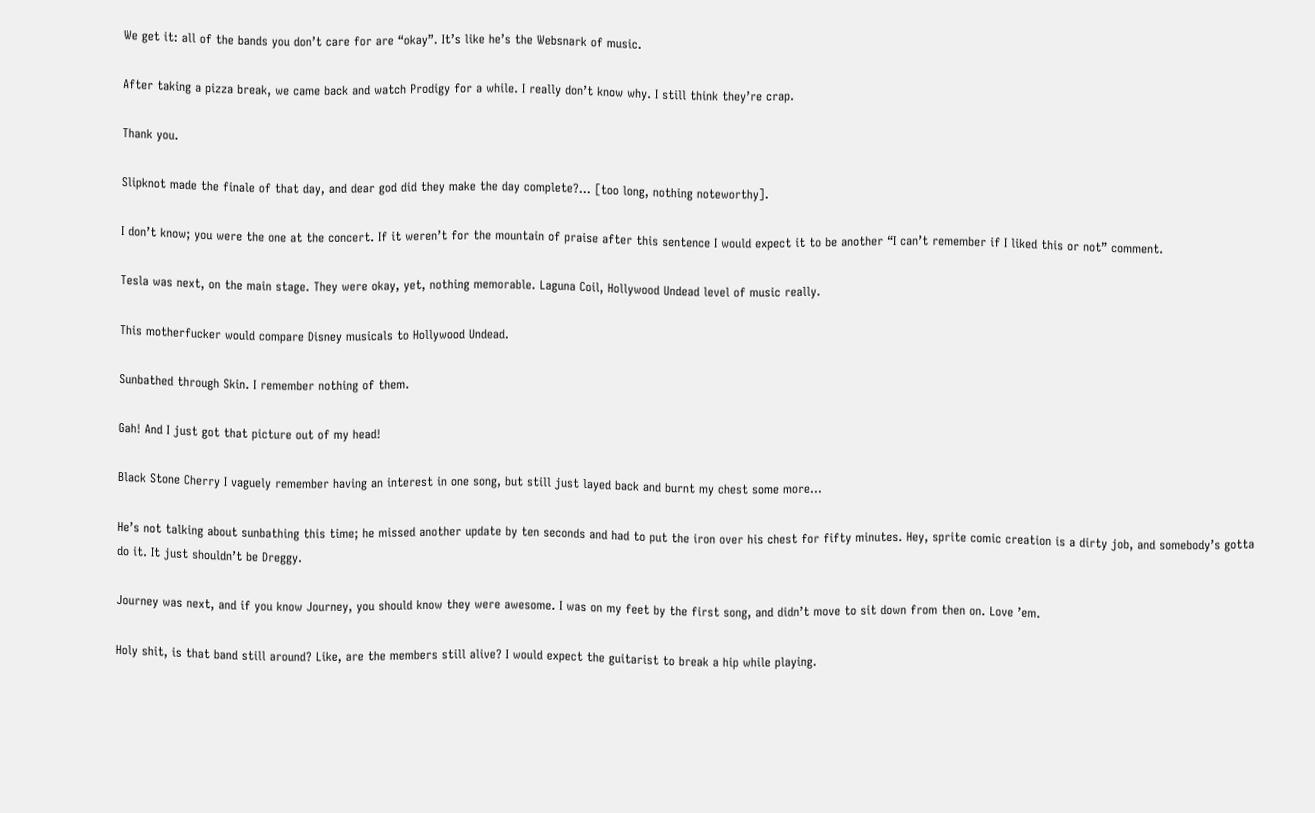We get it: all of the bands you don’t care for are “okay”. It’s like he’s the Websnark of music.

After taking a pizza break, we came back and watch Prodigy for a while. I really don’t know why. I still think they’re crap.

Thank you.

Slipknot made the finale of that day, and dear god did they make the day complete?… [too long, nothing noteworthy].

I don’t know; you were the one at the concert. If it weren’t for the mountain of praise after this sentence I would expect it to be another “I can’t remember if I liked this or not” comment.

Tesla was next, on the main stage. They were okay, yet, nothing memorable. Laguna Coil, Hollywood Undead level of music really.

This motherfucker would compare Disney musicals to Hollywood Undead.

Sunbathed through Skin. I remember nothing of them.

Gah! And I just got that picture out of my head!

Black Stone Cherry I vaguely remember having an interest in one song, but still just layed back and burnt my chest some more…

He’s not talking about sunbathing this time; he missed another update by ten seconds and had to put the iron over his chest for fifty minutes. Hey, sprite comic creation is a dirty job, and somebody’s gotta do it. It just shouldn’t be Dreggy.

Journey was next, and if you know Journey, you should know they were awesome. I was on my feet by the first song, and didn’t move to sit down from then on. Love ’em.

Holy shit, is that band still around? Like, are the members still alive? I would expect the guitarist to break a hip while playing.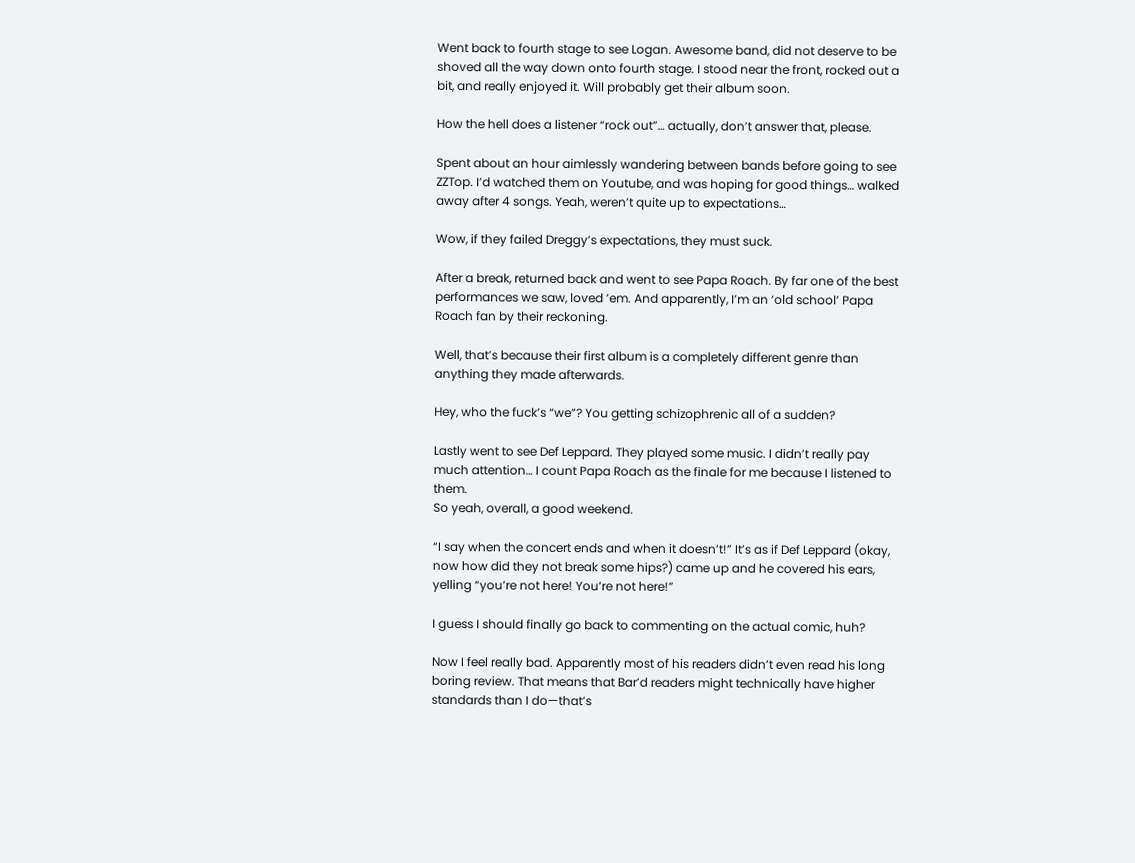Went back to fourth stage to see Logan. Awesome band, did not deserve to be shoved all the way down onto fourth stage. I stood near the front, rocked out a bit, and really enjoyed it. Will probably get their album soon.

How the hell does a listener “rock out”… actually, don’t answer that, please.

Spent about an hour aimlessly wandering between bands before going to see ZZTop. I’d watched them on Youtube, and was hoping for good things… walked away after 4 songs. Yeah, weren’t quite up to expectations…

Wow, if they failed Dreggy’s expectations, they must suck.

After a break, returned back and went to see Papa Roach. By far one of the best performances we saw, loved ’em. And apparently, I’m an ‘old school’ Papa Roach fan by their reckoning.

Well, that’s because their first album is a completely different genre than anything they made afterwards.

Hey, who the fuck’s “we”? You getting schizophrenic all of a sudden?

Lastly went to see Def Leppard. They played some music. I didn’t really pay much attention… I count Papa Roach as the finale for me because I listened to them.
So yeah, overall, a good weekend.

“I say when the concert ends and when it doesn’t!” It’s as if Def Leppard (okay, now how did they not break some hips?) came up and he covered his ears, yelling “you’re not here! You’re not here!”

I guess I should finally go back to commenting on the actual comic, huh?

Now I feel really bad. Apparently most of his readers didn’t even read his long boring review. That means that Bar’d readers might technically have higher standards than I do—that’s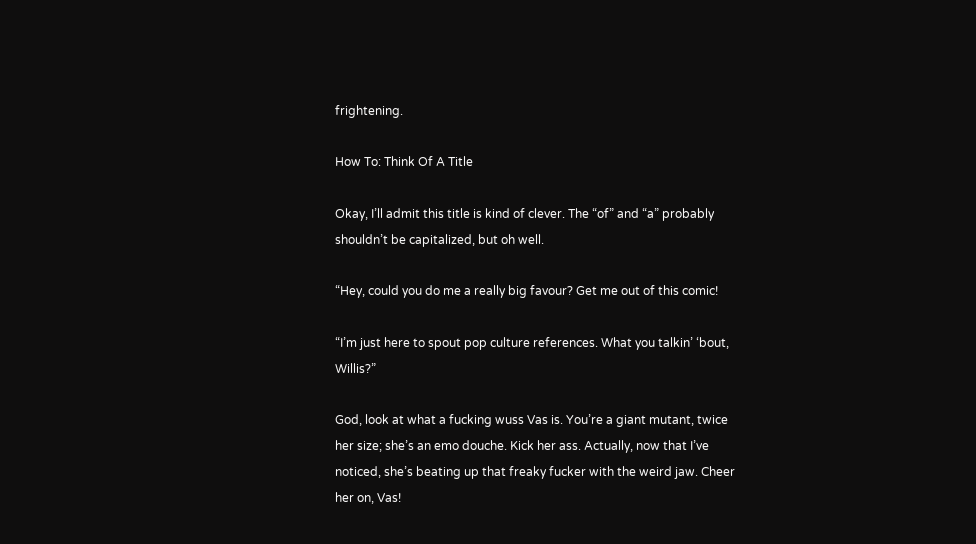frightening.

How To: Think Of A Title

Okay, I’ll admit this title is kind of clever. The “of” and “a” probably shouldn’t be capitalized, but oh well.

“Hey, could you do me a really big favour? Get me out of this comic!

“I’m just here to spout pop culture references. What you talkin’ ‘bout, Willis?”

God, look at what a fucking wuss Vas is. You’re a giant mutant, twice her size; she’s an emo douche. Kick her ass. Actually, now that I’ve noticed, she’s beating up that freaky fucker with the weird jaw. Cheer her on, Vas!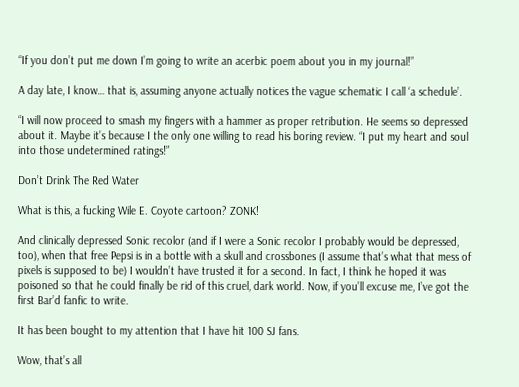“If you don’t put me down I’m going to write an acerbic poem about you in my journal!”

A day late, I know… that is, assuming anyone actually notices the vague schematic I call ‘a schedule’.

“I will now proceed to smash my fingers with a hammer as proper retribution. He seems so depressed about it. Maybe it’s because I the only one willing to read his boring review. “I put my heart and soul into those undetermined ratings!”

Don’t Drink The Red Water

What is this, a fucking Wile E. Coyote cartoon? ZONK!

And clinically depressed Sonic recolor (and if I were a Sonic recolor I probably would be depressed, too), when that free Pepsi is in a bottle with a skull and crossbones (I assume that’s what that mess of pixels is supposed to be) I wouldn’t have trusted it for a second. In fact, I think he hoped it was poisoned so that he could finally be rid of this cruel, dark world. Now, if you’ll excuse me, I’ve got the first Bar’d fanfic to write.

It has been bought to my attention that I have hit 100 SJ fans.

Wow, that’s all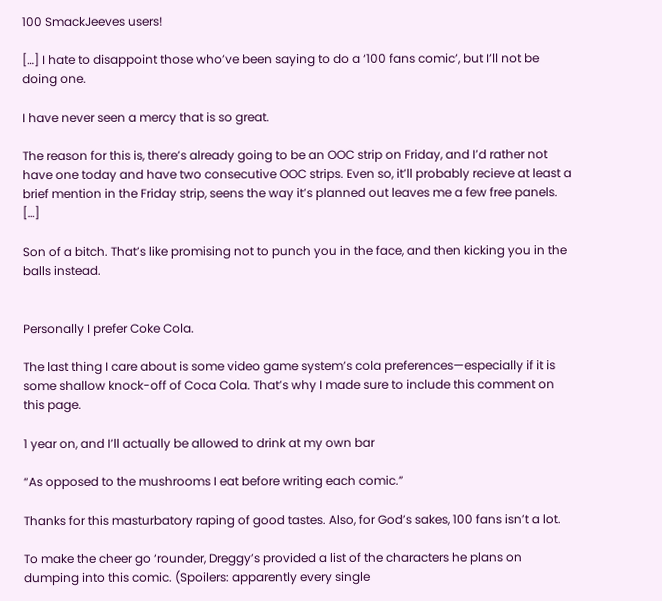100 SmackJeeves users!

[…] I hate to disappoint those who’ve been saying to do a ‘100 fans comic’, but I’ll not be doing one.

I have never seen a mercy that is so great.

The reason for this is, there’s already going to be an OOC strip on Friday, and I’d rather not have one today and have two consecutive OOC strips. Even so, it’ll probably recieve at least a brief mention in the Friday strip, seens the way it’s planned out leaves me a few free panels. […]

Son of a bitch. That’s like promising not to punch you in the face, and then kicking you in the balls instead.


Personally I prefer Coke Cola.

The last thing I care about is some video game system’s cola preferences—especially if it is some shallow knock-off of Coca Cola. That’s why I made sure to include this comment on this page.

1 year on, and I’ll actually be allowed to drink at my own bar

“As opposed to the mushrooms I eat before writing each comic.”

Thanks for this masturbatory raping of good tastes. Also, for God’s sakes, 100 fans isn’t a lot.

To make the cheer go ‘rounder, Dreggy’s provided a list of the characters he plans on dumping into this comic. (Spoilers: apparently every single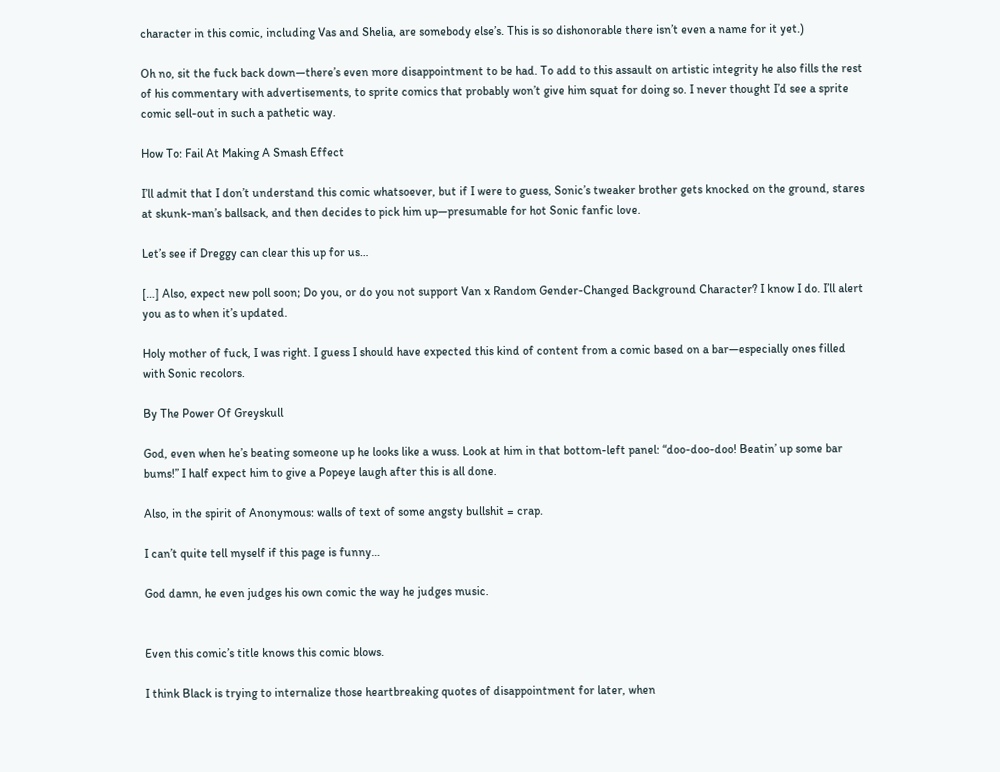character in this comic, including Vas and Shelia, are somebody else’s. This is so dishonorable there isn’t even a name for it yet.)

Oh no, sit the fuck back down—there’s even more disappointment to be had. To add to this assault on artistic integrity he also fills the rest of his commentary with advertisements, to sprite comics that probably won’t give him squat for doing so. I never thought I’d see a sprite comic sell-out in such a pathetic way.

How To: Fail At Making A Smash Effect

I’ll admit that I don’t understand this comic whatsoever, but if I were to guess, Sonic’s tweaker brother gets knocked on the ground, stares at skunk-man’s ballsack, and then decides to pick him up—presumable for hot Sonic fanfic love.

Let’s see if Dreggy can clear this up for us…

[…] Also, expect new poll soon; Do you, or do you not support Van x Random Gender-Changed Background Character? I know I do. I’ll alert you as to when it’s updated.

Holy mother of fuck, I was right. I guess I should have expected this kind of content from a comic based on a bar—especially ones filled with Sonic recolors.

By The Power Of Greyskull

God, even when he’s beating someone up he looks like a wuss. Look at him in that bottom-left panel: “doo-doo-doo! Beatin’ up some bar bums!” I half expect him to give a Popeye laugh after this is all done.

Also, in the spirit of Anonymous: walls of text of some angsty bullshit = crap.

I can’t quite tell myself if this page is funny…

God damn, he even judges his own comic the way he judges music.


Even this comic’s title knows this comic blows.

I think Black is trying to internalize those heartbreaking quotes of disappointment for later, when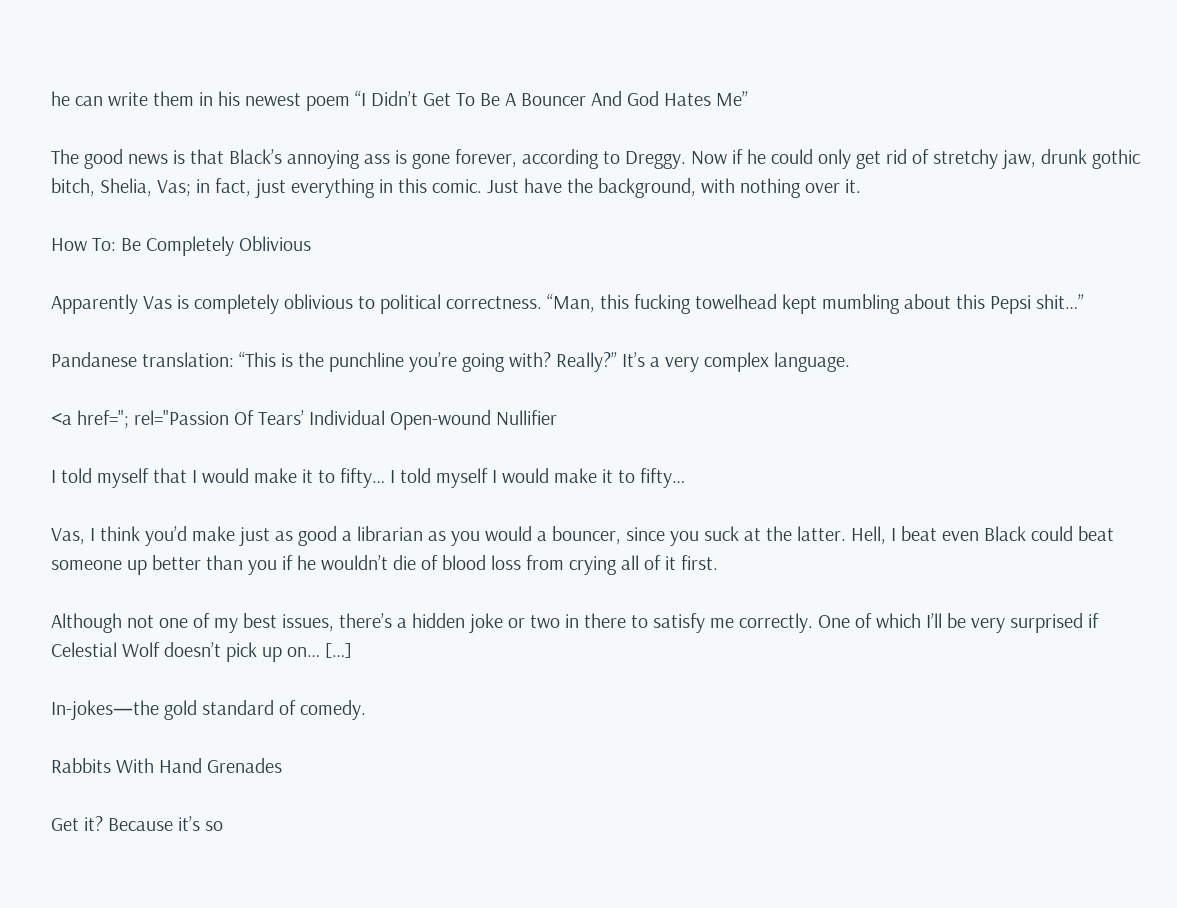he can write them in his newest poem “I Didn’t Get To Be A Bouncer And God Hates Me”

The good news is that Black’s annoying ass is gone forever, according to Dreggy. Now if he could only get rid of stretchy jaw, drunk gothic bitch, Shelia, Vas; in fact, just everything in this comic. Just have the background, with nothing over it.

How To: Be Completely Oblivious

Apparently Vas is completely oblivious to political correctness. “Man, this fucking towelhead kept mumbling about this Pepsi shit…”

Pandanese translation: “This is the punchline you’re going with? Really?” It’s a very complex language.

<a href="; rel="Passion Of Tears’ Individual Open-wound Nullifier

I told myself that I would make it to fifty… I told myself I would make it to fifty…

Vas, I think you’d make just as good a librarian as you would a bouncer, since you suck at the latter. Hell, I beat even Black could beat someone up better than you if he wouldn’t die of blood loss from crying all of it first.

Although not one of my best issues, there’s a hidden joke or two in there to satisfy me correctly. One of which I’ll be very surprised if Celestial Wolf doesn’t pick up on… […]

In-jokes—the gold standard of comedy.

Rabbits With Hand Grenades

Get it? Because it’s so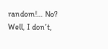random!… No? Well, I don’t,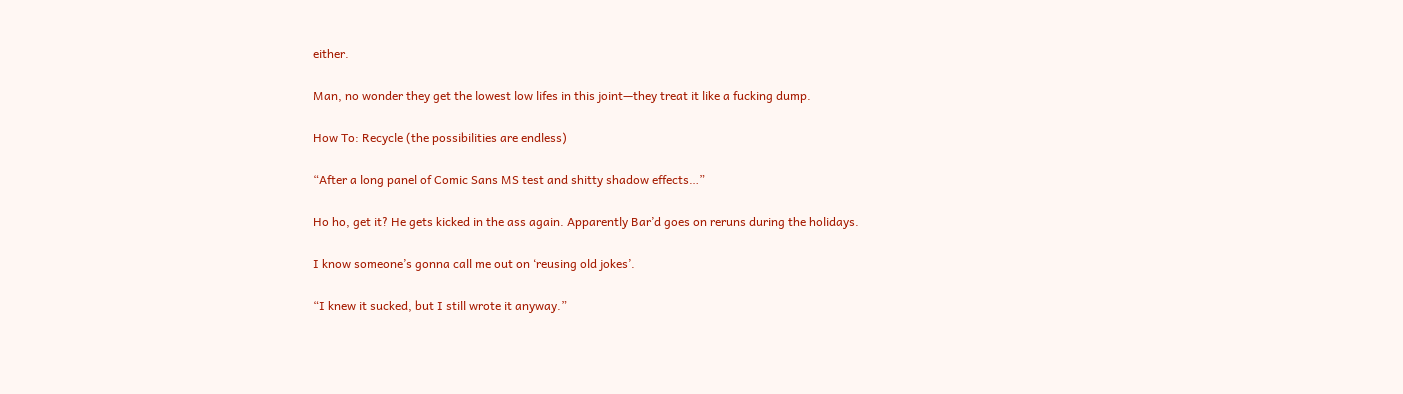either.

Man, no wonder they get the lowest low lifes in this joint—they treat it like a fucking dump.

How To: Recycle (the possibilities are endless)

“After a long panel of Comic Sans MS test and shitty shadow effects…”

Ho ho, get it? He gets kicked in the ass again. Apparently Bar’d goes on reruns during the holidays.

I know someone’s gonna call me out on ‘reusing old jokes’.

“I knew it sucked, but I still wrote it anyway.”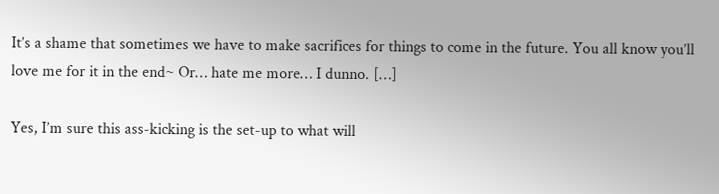It’s a shame that sometimes we have to make sacrifices for things to come in the future. You all know you’ll love me for it in the end~ Or… hate me more… I dunno. […]

Yes, I’m sure this ass-kicking is the set-up to what will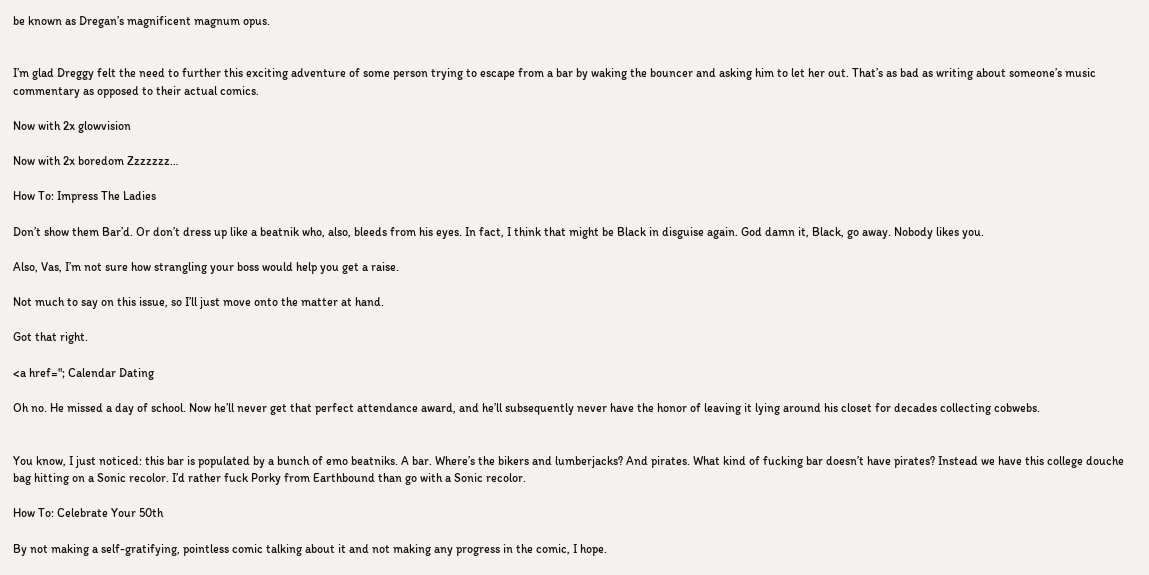be known as Dregan’s magnificent magnum opus.


I’m glad Dreggy felt the need to further this exciting adventure of some person trying to escape from a bar by waking the bouncer and asking him to let her out. That’s as bad as writing about someone’s music commentary as opposed to their actual comics.

Now with 2x glowvision

Now with 2x boredom Zzzzzzz…

How To: Impress The Ladies

Don’t show them Bar’d. Or don’t dress up like a beatnik who, also, bleeds from his eyes. In fact, I think that might be Black in disguise again. God damn it, Black, go away. Nobody likes you.

Also, Vas, I’m not sure how strangling your boss would help you get a raise.

Not much to say on this issue, so I’ll just move onto the matter at hand.

Got that right.

<a href="; Calendar Dating

Oh no. He missed a day of school. Now he’ll never get that perfect attendance award, and he’ll subsequently never have the honor of leaving it lying around his closet for decades collecting cobwebs.


You know, I just noticed: this bar is populated by a bunch of emo beatniks. A bar. Where’s the bikers and lumberjacks? And pirates. What kind of fucking bar doesn’t have pirates? Instead we have this college douche bag hitting on a Sonic recolor. I’d rather fuck Porky from Earthbound than go with a Sonic recolor.

How To: Celebrate Your 50th

By not making a self-gratifying, pointless comic talking about it and not making any progress in the comic, I hope.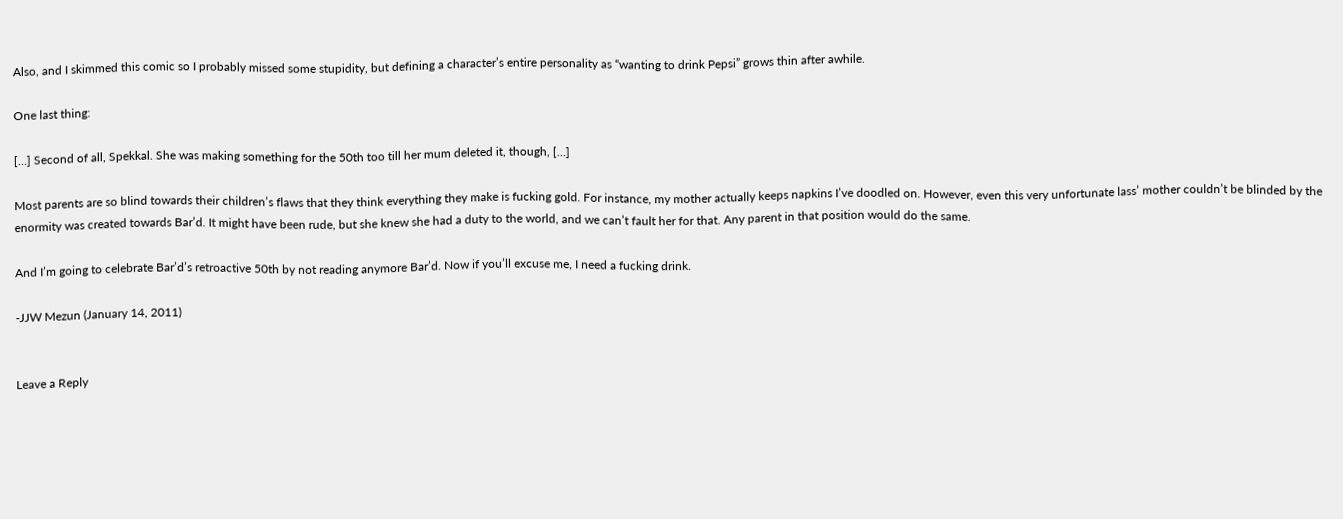Also, and I skimmed this comic so I probably missed some stupidity, but defining a character’s entire personality as “wanting to drink Pepsi” grows thin after awhile.

One last thing:

[…] Second of all, Spekkal. She was making something for the 50th too till her mum deleted it, though, […]

Most parents are so blind towards their children’s flaws that they think everything they make is fucking gold. For instance, my mother actually keeps napkins I’ve doodled on. However, even this very unfortunate lass’ mother couldn’t be blinded by the enormity was created towards Bar’d. It might have been rude, but she knew she had a duty to the world, and we can’t fault her for that. Any parent in that position would do the same.

And I’m going to celebrate Bar’d’s retroactive 50th by not reading anymore Bar’d. Now if you’ll excuse me, I need a fucking drink.

-JJW Mezun (January 14, 2011)


Leave a Reply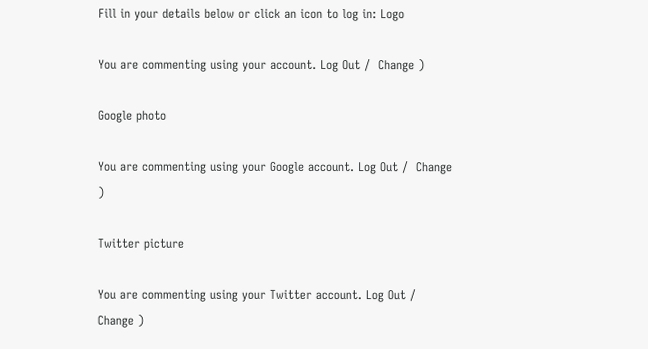Fill in your details below or click an icon to log in: Logo

You are commenting using your account. Log Out /  Change )

Google photo

You are commenting using your Google account. Log Out /  Change )

Twitter picture

You are commenting using your Twitter account. Log Out /  Change )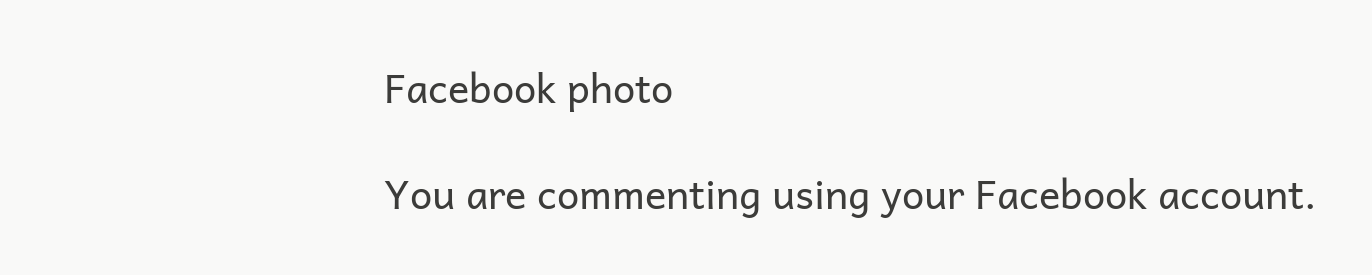Facebook photo

You are commenting using your Facebook account.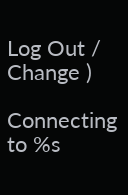Log Out /  Change )

Connecting to %s